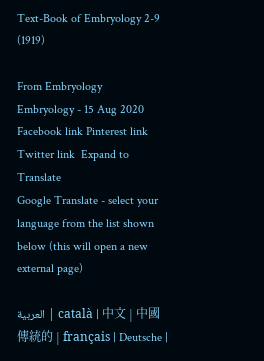Text-Book of Embryology 2-9 (1919)

From Embryology
Embryology - 15 Aug 2020    Facebook link Pinterest link Twitter link  Expand to Translate
Google Translate - select your language from the list shown below (this will open a new external page)

العربية | català | 中文 | 中國傳統的 | français | Deutsche |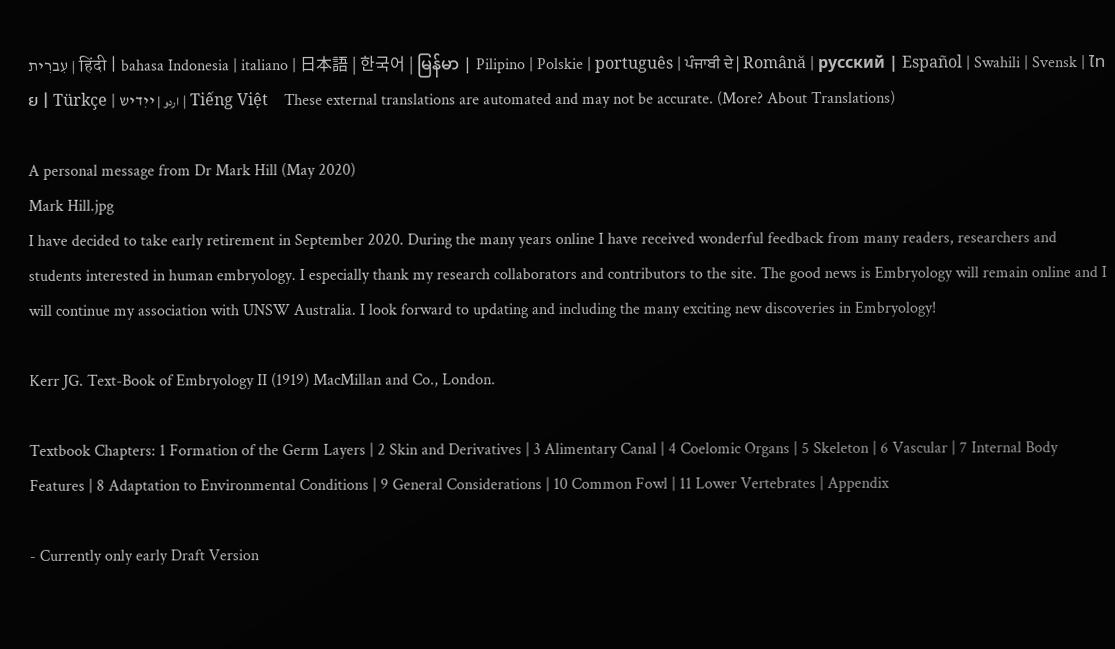עִברִית | हिंदी | bahasa Indonesia | italiano | 日本語 | 한국어 | မြန်မာ | Pilipino | Polskie | português | ਪੰਜਾਬੀ ਦੇ | Română | русский | Español | Swahili | Svensk | ไทย | Türkçe | اردو | ייִדיש | Tiếng Việt    These external translations are automated and may not be accurate. (More? About Translations)

A personal message from Dr Mark Hill (May 2020)
Mark Hill.jpg
I have decided to take early retirement in September 2020. During the many years online I have received wonderful feedback from many readers, researchers and students interested in human embryology. I especially thank my research collaborators and contributors to the site. The good news is Embryology will remain online and I will continue my association with UNSW Australia. I look forward to updating and including the many exciting new discoveries in Embryology!

Kerr JG. Text-Book of Embryology II (1919) MacMillan and Co., London.

Textbook Chapters: 1 Formation of the Germ Layers | 2 Skin and Derivatives | 3 Alimentary Canal | 4 Coelomic Organs | 5 Skeleton | 6 Vascular | 7 Internal Body Features | 8 Adaptation to Environmental Conditions | 9 General Considerations | 10 Common Fowl | 11 Lower Vertebrates | Appendix

- Currently only early Draft Version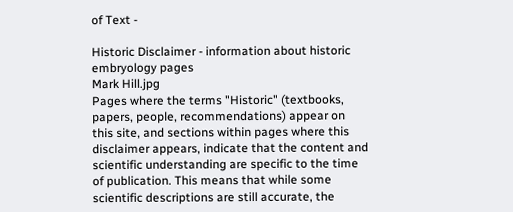of Text -

Historic Disclaimer - information about historic embryology pages
Mark Hill.jpg
Pages where the terms "Historic" (textbooks, papers, people, recommendations) appear on this site, and sections within pages where this disclaimer appears, indicate that the content and scientific understanding are specific to the time of publication. This means that while some scientific descriptions are still accurate, the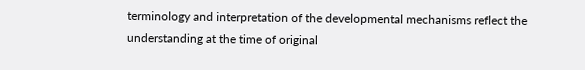terminology and interpretation of the developmental mechanisms reflect the understanding at the time of original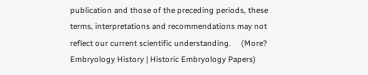publication and those of the preceding periods, these terms, interpretations and recommendations may not reflect our current scientific understanding.     (More? Embryology History | Historic Embryology Papers)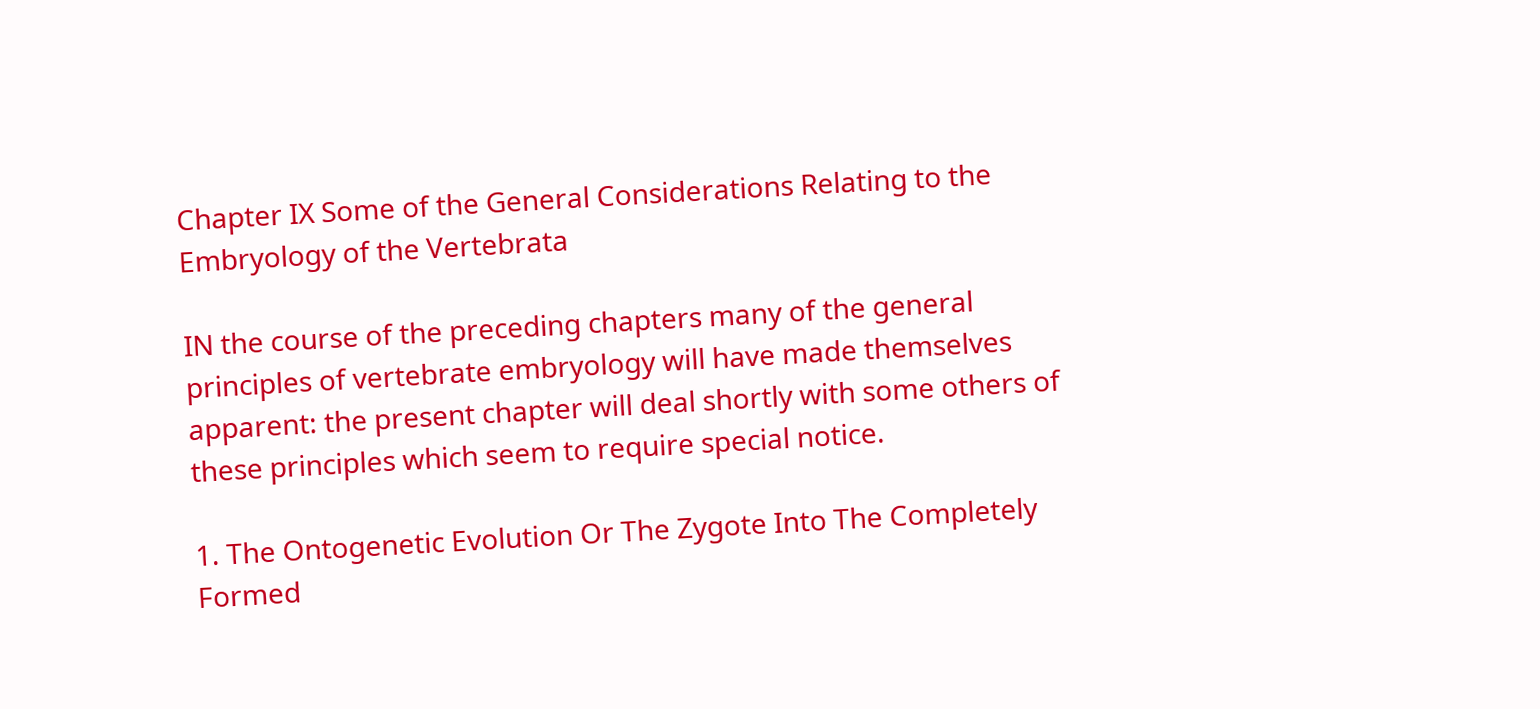Chapter IX Some of the General Considerations Relating to the Embryology of the Vertebrata

IN the course of the preceding chapters many of the general principles of vertebrate embryology will have made themselves apparent: the present chapter will deal shortly with some others of these principles which seem to require special notice.

1. The Ontogenetic Evolution Or The Zygote Into The Completely Formed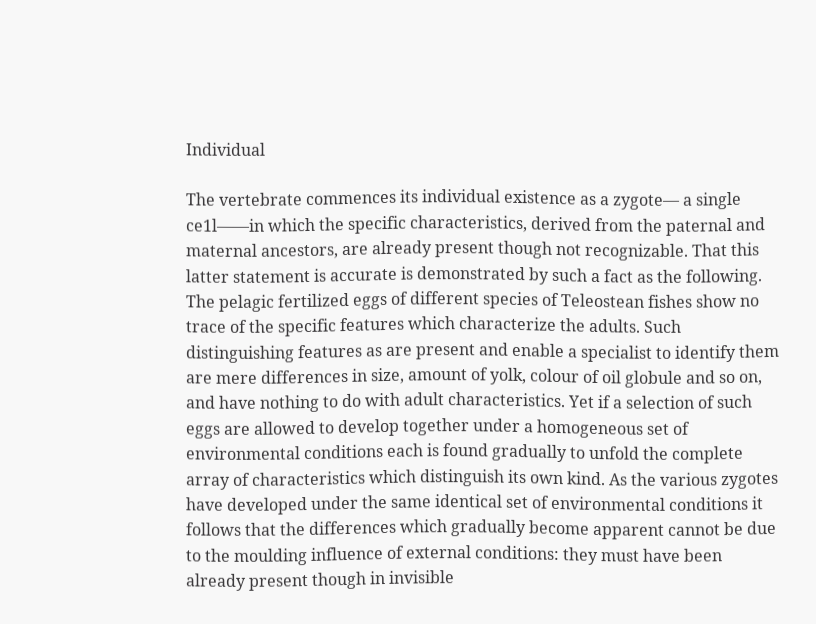Individual

The vertebrate commences its individual existence as a zygote— a single ce1l——in which the specific characteristics, derived from the paternal and maternal ancestors, are already present though not recognizable. That this latter statement is accurate is demonstrated by such a fact as the following. The pelagic fertilized eggs of different species of Teleostean fishes show no trace of the specific features which characterize the adults. Such distinguishing features as are present and enable a specialist to identify them are mere differences in size, amount of yolk, colour of oil globule and so on, and have nothing to do with adult characteristics. Yet if a selection of such eggs are allowed to develop together under a homogeneous set of environmental conditions each is found gradually to unfold the complete array of characteristics which distinguish its own kind. As the various zygotes have developed under the same identical set of environmental conditions it follows that the differences which gradually become apparent cannot be due to the moulding influence of external conditions: they must have been already present though in invisible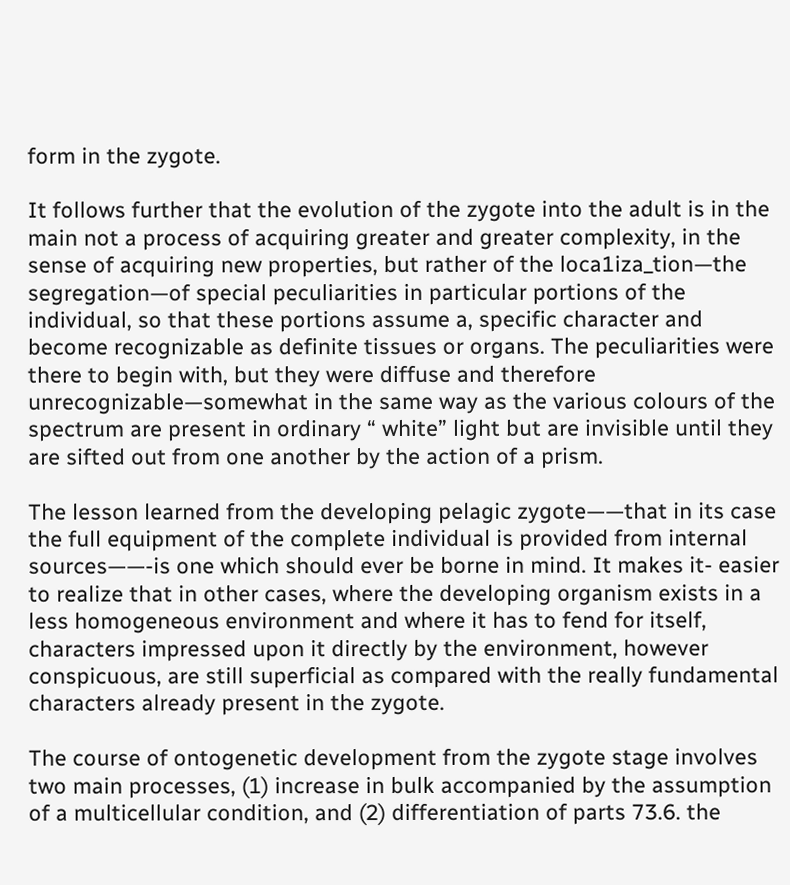form in the zygote.

It follows further that the evolution of the zygote into the adult is in the main not a process of acquiring greater and greater complexity, in the sense of acquiring new properties, but rather of the loca1iza_tion—the segregation—of special peculiarities in particular portions of the individual, so that these portions assume a, specific character and become recognizable as definite tissues or organs. The peculiarities were there to begin with, but they were diffuse and therefore unrecognizable—somewhat in the same way as the various colours of the spectrum are present in ordinary “ white” light but are invisible until they are sifted out from one another by the action of a prism.

The lesson learned from the developing pelagic zygote——that in its case the full equipment of the complete individual is provided from internal sources——-is one which should ever be borne in mind. It makes it- easier to realize that in other cases, where the developing organism exists in a less homogeneous environment and where it has to fend for itself, characters impressed upon it directly by the environment, however conspicuous, are still superficial as compared with the really fundamental characters already present in the zygote.

The course of ontogenetic development from the zygote stage involves two main processes, (1) increase in bulk accompanied by the assumption of a multicellular condition, and (2) differentiation of parts 73.6. the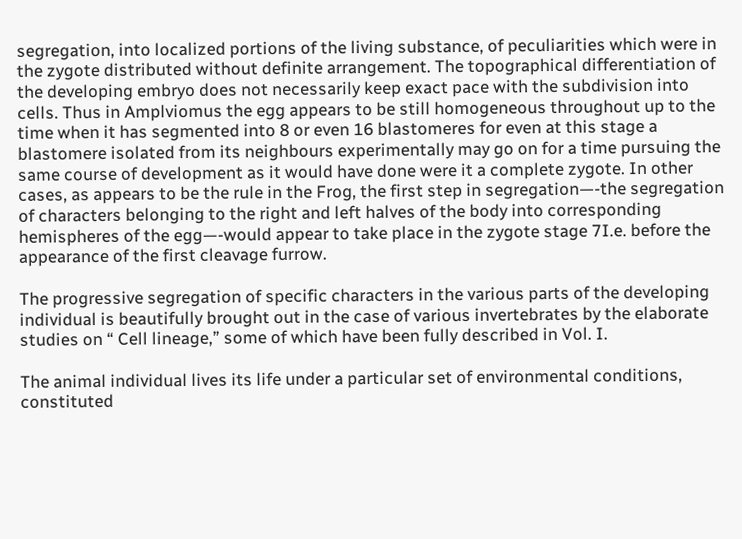segregation, into localized portions of the living substance, of peculiarities which were in the zygote distributed without definite arrangement. The topographical differentiation of the developing embryo does not necessarily keep exact pace with the subdivision into cells. Thus in Amplviomus the egg appears to be still homogeneous throughout up to the time when it has segmented into 8 or even 16 blastomeres for even at this stage a blastomere isolated from its neighbours experimentally may go on for a time pursuing the same course of development as it would have done were it a complete zygote. In other cases, as appears to be the rule in the Frog, the first step in segregation—-the segregation of characters belonging to the right and left halves of the body into corresponding hemispheres of the egg—-would appear to take place in the zygote stage 7I.e. before the appearance of the first cleavage furrow.

The progressive segregation of specific characters in the various parts of the developing individual is beautifully brought out in the case of various invertebrates by the elaborate studies on “ Cell lineage,” some of which have been fully described in Vol. I.

The animal individual lives its life under a particular set of environmental conditions, constituted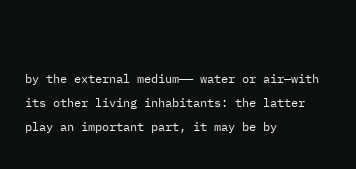by the external medium—— water or air—with its other living inhabitants: the latter play an important part, it may be by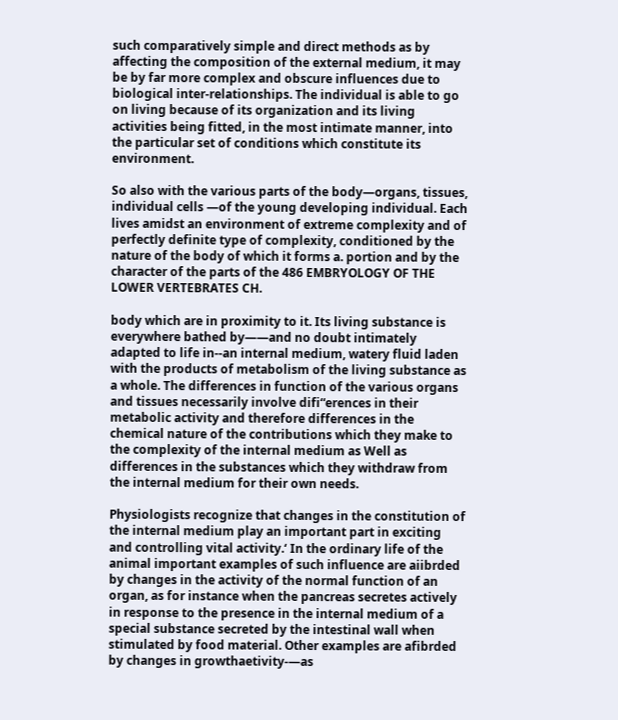such comparatively simple and direct methods as by affecting the composition of the external medium, it may be by far more complex and obscure influences due to biological inter-relationships. The individual is able to go on living because of its organization and its living activities being fitted, in the most intimate manner, into the particular set of conditions which constitute its environment.

So also with the various parts of the body—organs, tissues, individual cells —of the young developing individual. Each lives amidst an environment of extreme complexity and of perfectly definite type of complexity, conditioned by the nature of the body of which it forms a. portion and by the character of the parts of the 486 EMBRYOLOGY OF THE LOWER VERTEBRATES CH.

body which are in proximity to it. Its living substance is everywhere bathed by——and no doubt intimately adapted to life in--an internal medium, watery fluid laden with the products of metabolism of the living substance as a whole. The differences in function of the various organs and tissues necessarily involve difi“erences in their metabolic activity and therefore differences in the chemical nature of the contributions which they make to the complexity of the internal medium as Well as differences in the substances which they withdraw from the internal medium for their own needs.

Physiologists recognize that changes in the constitution of the internal medium play an important part in exciting and controlling vital activity.‘ In the ordinary life of the animal important examples of such influence are aiibrded by changes in the activity of the normal function of an organ, as for instance when the pancreas secretes actively in response to the presence in the internal medium of a special substance secreted by the intestinal wall when stimulated by food material. Other examples are afibrded by changes in growthaetivity-—as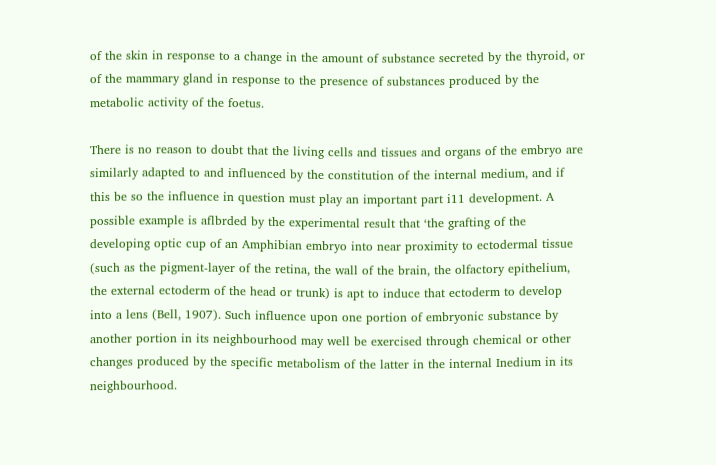of the skin in response to a change in the amount of substance secreted by the thyroid, or of the mammary gland in response to the presence of substances produced by the metabolic activity of the foetus.

There is no reason to doubt that the living cells and tissues and organs of the embryo are similarly adapted to and influenced by the constitution of the internal medium, and if this be so the influence in question must play an important part i11 development. A possible example is aflbrded by the experimental result that ‘the grafting of the developing optic cup of an Amphibian embryo into near proximity to ectodermal tissue (such as the pigment-layer of the retina, the wall of the brain, the olfactory epithelium, the external ectoderm of the head or trunk) is apt to induce that ectoderm to develop into a lens (Bell, 1907). Such influence upon one portion of embryonic substance by another portion in its neighbourhood may well be exercised through chemical or other changes produced by the specific metabolism of the latter in the internal Inedium in its neighbourhood.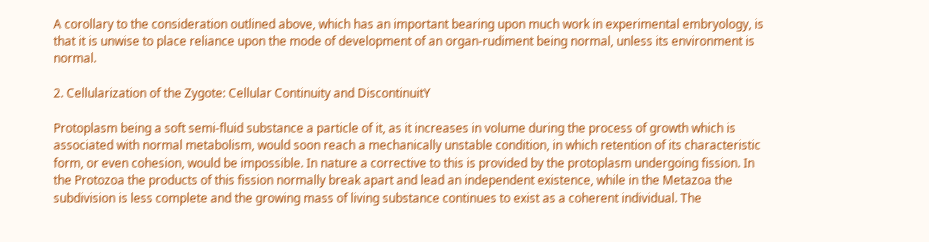A corollary to the consideration outlined above, which has an important bearing upon much work in experimental embryology, is that it is unwise to place reliance upon the mode of development of an organ-rudiment being normal, unless its environment is normal.

2. Cellularization of the Zygote: Cellular Continuity and DiscontinuitY

Protoplasm being a soft semi-fluid substance a particle of it, as it increases in volume during the process of growth which is associated with normal metabolism, would soon reach a mechanically unstable condition, in which retention of its characteristic form, or even cohesion, would be impossible. In nature a corrective to this is provided by the protoplasm undergoing fission. In the Protozoa the products of this fission normally break apart and lead an independent existence, while in the Metazoa the subdivision is less complete and the growing mass of living substance continues to exist as a coherent individual. The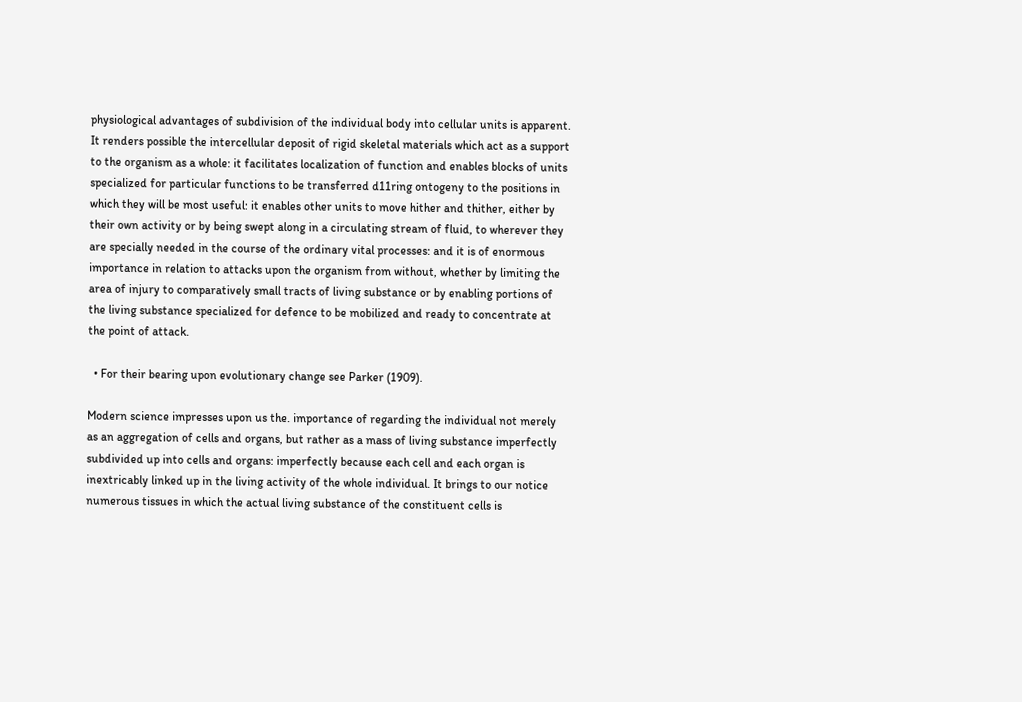physiological advantages of subdivision of the individual body into cellular units is apparent. It renders possible the intercellular deposit of rigid skeletal materials which act as a support to the organism as a whole: it facilitates localization of function and enables blocks of units specialized for particular functions to be transferred d11ring ontogeny to the positions in which they will be most useful: it enables other units to move hither and thither, either by their own activity or by being swept along in a circulating stream of fluid, to wherever they are specially needed in the course of the ordinary vital processes: and it is of enormous importance in relation to attacks upon the organism from without, whether by limiting the area of injury to comparatively small tracts of living substance or by enabling portions of the living substance specialized for defence to be mobilized and ready to concentrate at the point of attack.

  • For their bearing upon evolutionary change see Parker (1909).

Modern science impresses upon us the. importance of regarding the individual not merely as an aggregation of cells and organs, but rather as a mass of living substance imperfectly subdivided up into cells and organs: imperfectly because each cell and each organ is inextricably linked up in the living activity of the whole individual. It brings to our notice numerous tissues in which the actual living substance of the constituent cells is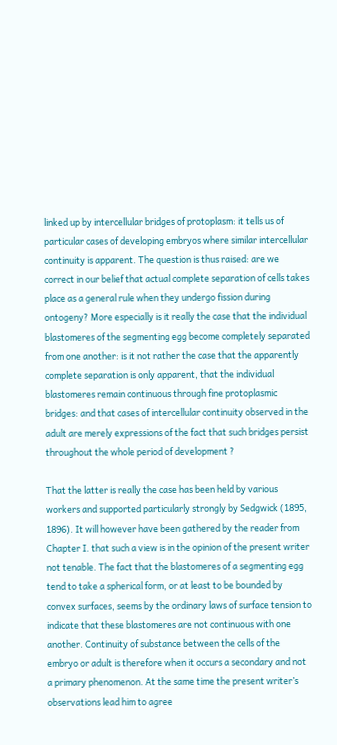linked up by intercellular bridges of protoplasm: it tells us of particular cases of developing embryos where similar intercellular continuity is apparent. The question is thus raised: are we correct in our belief that actual complete separation of cells takes place as a general rule when they undergo fission during ontogeny? More especially is it really the case that the individual blastomeres of the segmenting egg become completely separated from one another: is it not rather the case that the apparently complete separation is only apparent, that the individual blastomeres remain continuous through fine protoplasmic bridges: and that cases of intercellular continuity observed in the adult are merely expressions of the fact that such bridges persist throughout the whole period of development ?

That the latter is really the case has been held by various workers and supported particularly strongly by Sedgwick (1895, 1896). It will however have been gathered by the reader from Chapter I. that such a view is in the opinion of the present writer not tenable. The fact that the blastomeres of a segmenting egg tend to take a spherical form, or at least to be bounded by convex surfaces, seems by the ordinary laws of surface tension to indicate that these blastomeres are not continuous with one another. Continuity of substance between the cells of the embryo or adult is therefore when it occurs a secondary and not a primary phenomenon. At the same time the present writer’s observations lead him to agree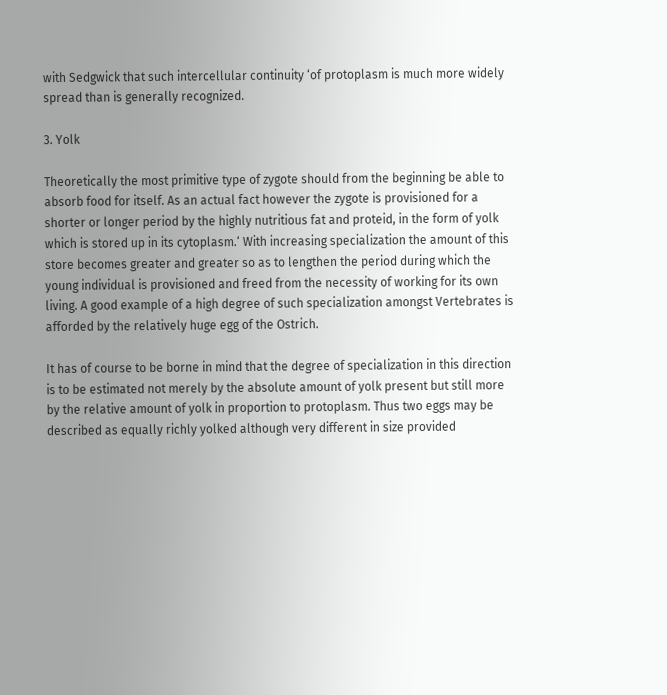with Sedgwick that such intercellular continuity ‘of protoplasm is much more widely spread than is generally recognized.

3. Yolk

Theoretically the most primitive type of zygote should from the beginning be able to absorb food for itself. As an actual fact however the zygote is provisioned for a shorter or longer period by the highly nutritious fat and proteid, in the form of yolk which is stored up in its cytoplasm.‘ With increasing specialization the amount of this store becomes greater and greater so as to lengthen the period during which the young individual is provisioned and freed from the necessity of working for its own living. A good example of a high degree of such specialization amongst Vertebrates is afforded by the relatively huge egg of the Ostrich.

It has of course to be borne in mind that the degree of specialization in this direction is to be estimated not merely by the absolute amount of yolk present but still more by the relative amount of yolk in proportion to protoplasm. Thus two eggs may be described as equally richly yolked although very different in size provided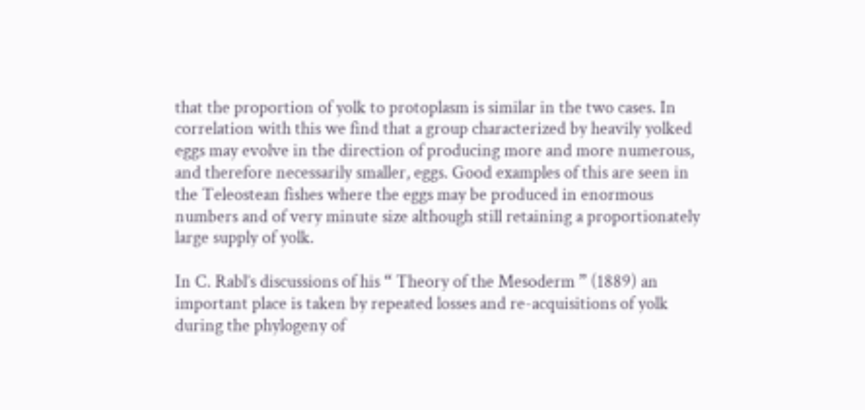that the proportion of yolk to protoplasm is similar in the two cases. In correlation with this we find that a group characterized by heavily yolked eggs may evolve in the direction of producing more and more numerous, and therefore necessarily smaller, eggs. Good examples of this are seen in the Teleostean fishes where the eggs may be produced in enormous numbers and of very minute size although still retaining a proportionately large supply of yolk.

In C. Rabl’s discussions of his “ Theory of the Mesoderm ” (1889) an important place is taken by repeated losses and re-acquisitions of yolk during the phylogeny of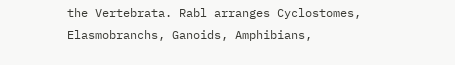the Vertebrata. Rabl arranges Cyclostomes, Elasmobranchs, Ganoids, Amphibians,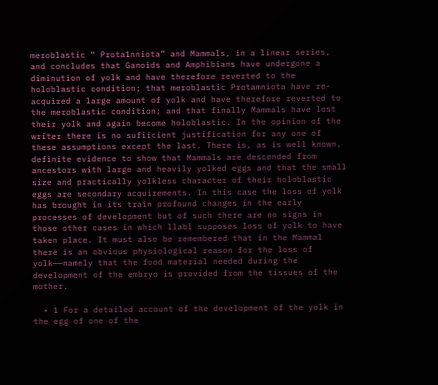meroblastic “ Prota1nniota” and Mammals, in a linear series, and concludes that Ganoids and Amphibians have undergone a diminution of yolk and have therefore reverted to the holoblastic condition; that meroblastic Protamniota have re-acquired a large amount of yolk and have therefore reverted to the meroblastic condition; and that finally Mammals have lost their yolk and again become holoblastic. In the opinion of the writer there is no sufiicient justification for any one of these assumptions except the last. There is, as is well known, definite evidence to show that Mammals are descended from ancestors with large and heavily yolked eggs and that the small size and practically yolkless character of their holoblastic eggs are secondary acquirements. In this case the loss of yolk has brought in its train profound changes in the early processes of development but of such there are no signs in those other cases in which llabl supposes loss of yolk to have taken place. It must also be remembered that in the Mammal there is an obvious physiological reason for the loss of yolk——namely that the food material needed during the development of the embryo is provided from the tissues of the mother.

  • 1 For a detailed account of the development of the yolk in the egg of one of the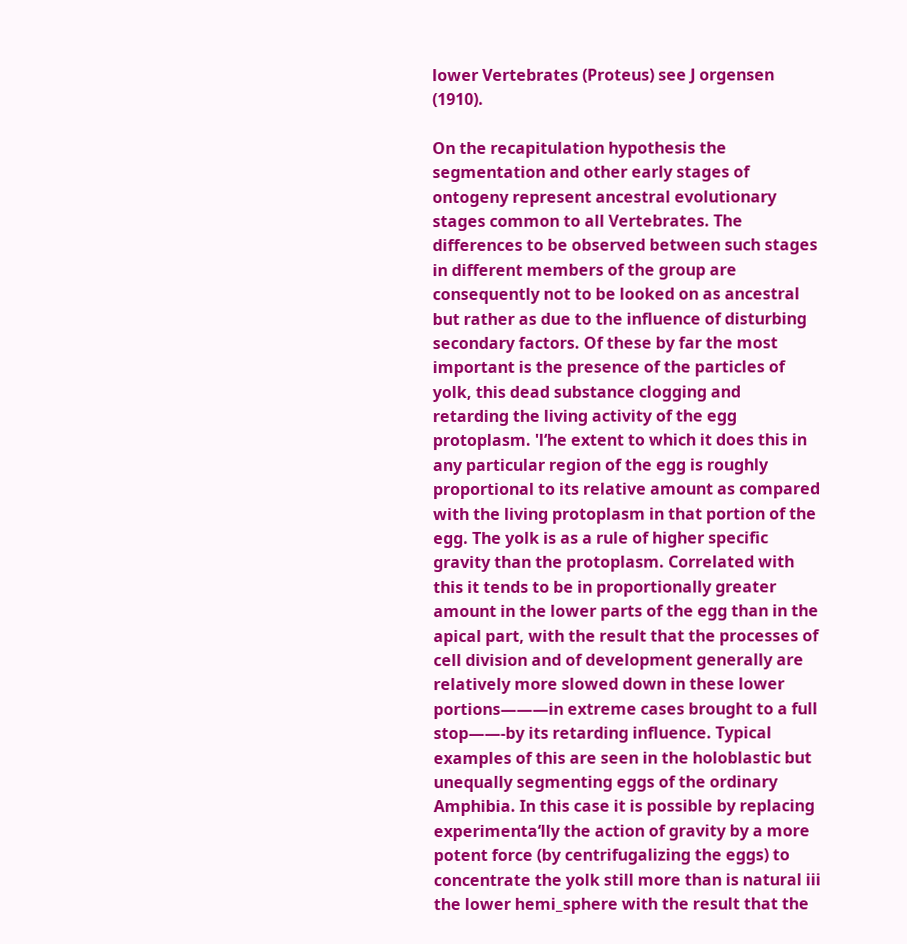lower Vertebrates (Proteus) see J orgensen (1910).

On the recapitulation hypothesis the segmentation and other early stages of ontogeny represent ancestral evolutionary stages common to all Vertebrates. The differences to be observed between such stages in different members of the group are consequently not to be looked on as ancestral but rather as due to the influence of disturbing secondary factors. Of these by far the most important is the presence of the particles of yolk, this dead substance clogging and retarding the living activity of the egg protoplasm. 'l‘he extent to which it does this in any particular region of the egg is roughly proportional to its relative amount as compared with the living protoplasm in that portion of the egg. The yolk is as a rule of higher specific gravity than the protoplasm. Correlated with this it tends to be in proportionally greater amount in the lower parts of the egg than in the apical part, with the result that the processes of cell division and of development generally are relatively more slowed down in these lower portions———in extreme cases brought to a full stop——-by its retarding influence. Typical examples of this are seen in the holoblastic but unequally segmenting eggs of the ordinary Amphibia. In this case it is possible by replacing experimenta‘lly the action of gravity by a more potent force (by centrifugalizing the eggs) to concentrate the yolk still more than is natural iii the lower hemi_sphere with the result that the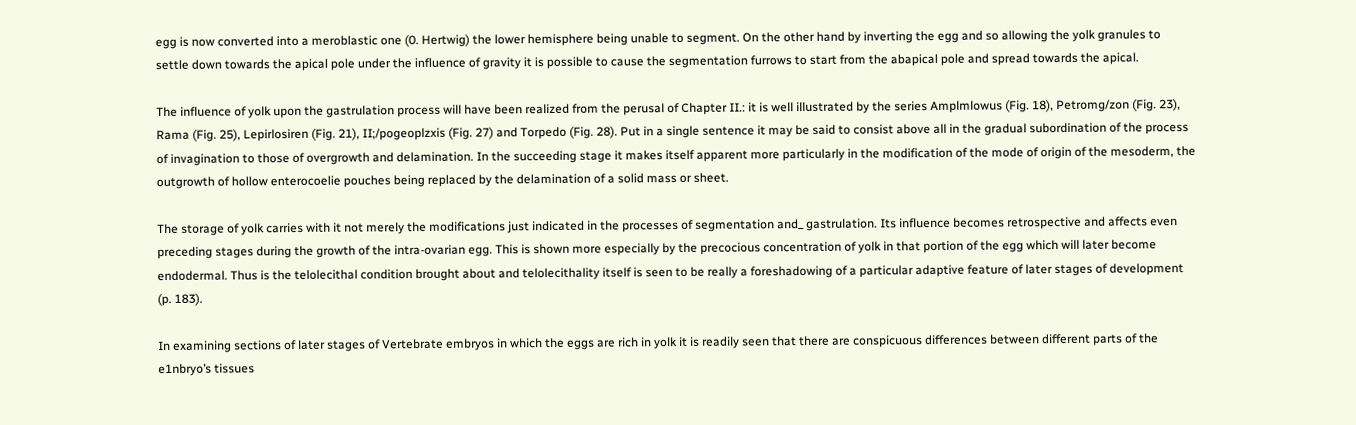egg is now converted into a meroblastic one (0. Hertwig) the lower hemisphere being unable to segment. On the other hand by inverting the egg and so allowing the yolk granules to settle down towards the apical pole under the influence of gravity it is possible to cause the segmentation furrows to start from the abapical pole and spread towards the apical.

The influence of yolk upon the gastrulation process will have been realized from the perusal of Chapter II.: it is well illustrated by the series Amplmlowus (Fig. 18), Petromg/zon (Fig. 23), Rama (Fig. 25), Lepirlosiren (Fig. 21), II;/pogeoplzxis (Fig. 27) and Torpedo (Fig. 28). Put in a single sentence it may be said to consist above all in the gradual subordination of the process of invagination to those of overgrowth and delamination. In the succeeding stage it makes itself apparent more particularly in the modification of the mode of origin of the mesoderm, the outgrowth of hollow enterocoelie pouches being replaced by the delamination of a solid mass or sheet.

The storage of yolk carries with it not merely the modifications just indicated in the processes of segmentation and_ gastrulation. Its influence becomes retrospective and affects even preceding stages during the growth of the intra-ovarian egg. This is shown more especially by the precocious concentration of yolk in that portion of the egg which will later become endodermal. Thus is the telolecithal condition brought about and telolecithality itself is seen to be really a foreshadowing of a particular adaptive feature of later stages of development (p. 183).

In examining sections of later stages of Vertebrate embryos in which the eggs are rich in yolk it is readily seen that there are conspicuous differences between different parts of the e1nbryo’s tissues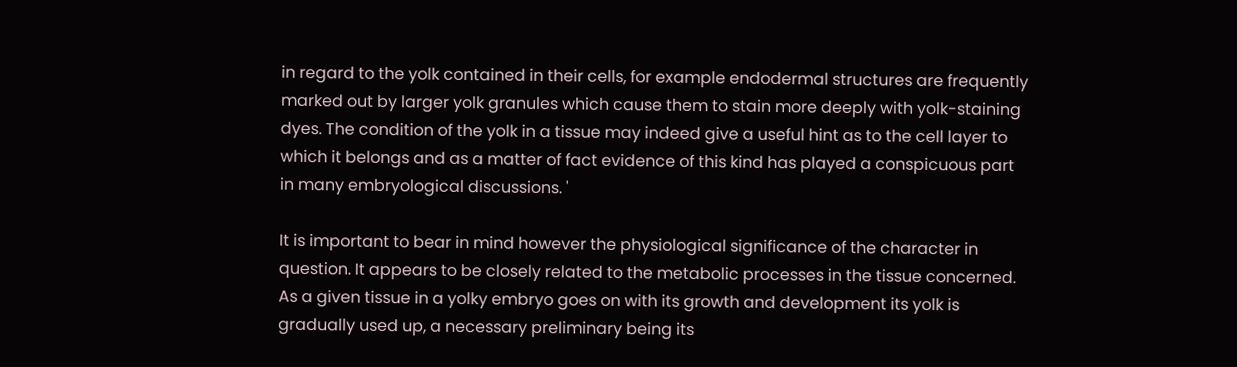in regard to the yolk contained in their cells, for example endodermal structures are frequently marked out by larger yolk granules which cause them to stain more deeply with yolk-staining dyes. The condition of the yolk in a tissue may indeed give a useful hint as to the cell layer to which it belongs and as a matter of fact evidence of this kind has played a conspicuous part in many embryological discussions. '

It is important to bear in mind however the physiological significance of the character in question. It appears to be closely related to the metabolic processes in the tissue concerned. As a given tissue in a yolky embryo goes on with its growth and development its yolk is gradually used up, a necessary preliminary being its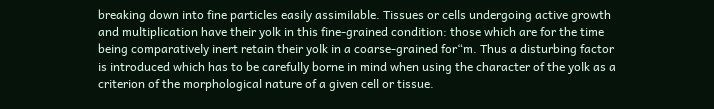breaking down into fine particles easily assimilable. Tissues or cells undergoing active growth and multiplication have their yolk in this fine-grained condition: those which are for the time being comparatively inert retain their yolk in a coarse-grained for“m. Thus a disturbing factor is introduced which has to be carefully borne in mind when using the character of the yolk as a criterion of the morphological nature of a given cell or tissue.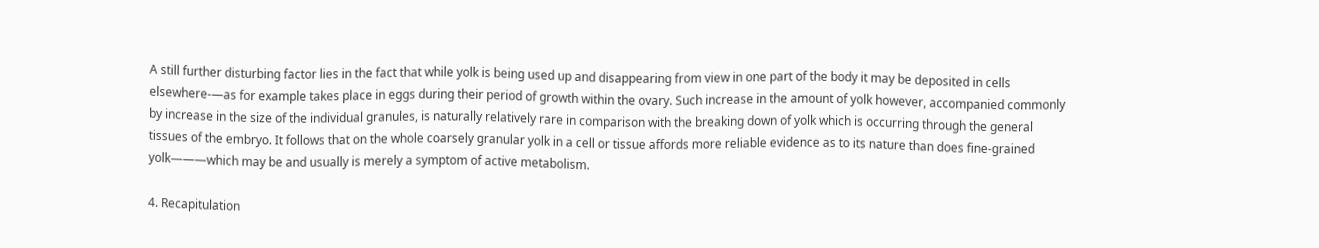A still further disturbing factor lies in the fact that while yolk is being used up and disappearing from view in one part of the body it may be deposited in cells elsewhere-—as for example takes place in eggs during their period of growth within the ovary. Such increase in the amount of yolk however, accompanied commonly by increase in the size of the individual granules, is naturally relatively rare in comparison with the breaking down of yolk which is occurring through the general tissues of the embryo. It follows that on the whole coarsely granular yolk in a cell or tissue affords more reliable evidence as to its nature than does fine-grained yolk———which may be and usually is merely a symptom of active metabolism.

4. Recapitulation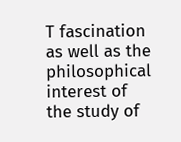T fascination as well as the philosophical interest of the study of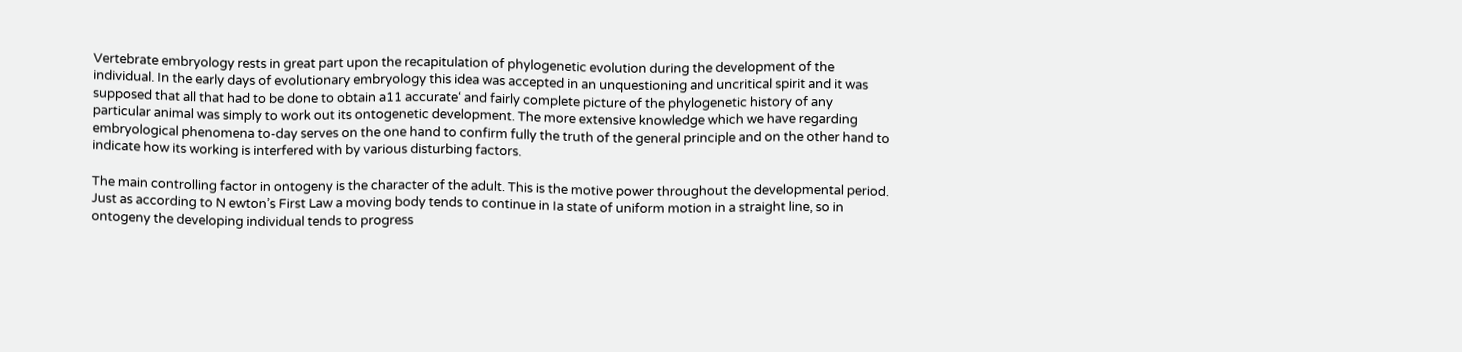Vertebrate embryology rests in great part upon the recapitulation of phylogenetic evolution during the development of the individual. In the early days of evolutionary embryology this idea was accepted in an unquestioning and uncritical spirit and it was supposed that all that had to be done to obtain a11 accurate‘ and fairly complete picture of the phylogenetic history of any particular animal was simply to work out its ontogenetic development. The more extensive knowledge which we have regarding embryological phenomena to-day serves on the one hand to confirm fully the truth of the general principle and on the other hand to indicate how its working is interfered with by various disturbing factors.

The main controlling factor in ontogeny is the character of the adult. This is the motive power throughout the developmental period. Just as according to N ewton’s First Law a moving body tends to continue in Ia state of uniform motion in a straight line, so in ontogeny the developing individual tends to progress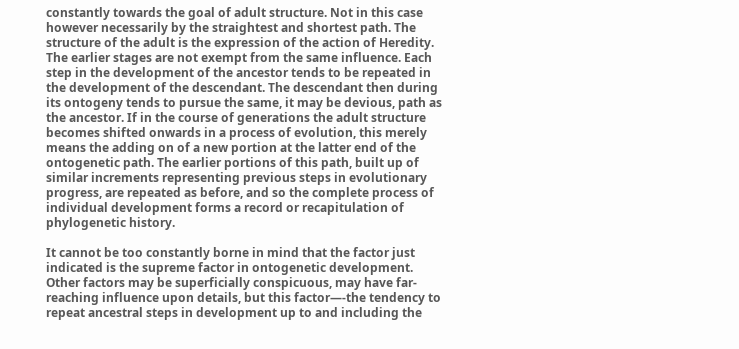constantly towards the goal of adult structure. Not in this case however necessarily by the straightest and shortest path. The structure of the adult is the expression of the action of Heredity. The earlier stages are not exempt from the same influence. Each step in the development of the ancestor tends to be repeated in the development of the descendant. The descendant then during its ontogeny tends to pursue the same, it may be devious, path as the ancestor. If in the course of generations the adult structure becomes shifted onwards in a process of evolution, this merely means the adding on of a new portion at the latter end of the ontogenetic path. The earlier portions of this path, built up of similar increments representing previous steps in evolutionary progress, are repeated as before, and so the complete process of individual development forms a record or recapitulation of phylogenetic history.

It cannot be too constantly borne in mind that the factor just indicated is the supreme factor in ontogenetic development. Other factors may be superficially conspicuous, may have far-reaching influence upon details, but this factor—-the tendency to repeat ancestral steps in development up to and including the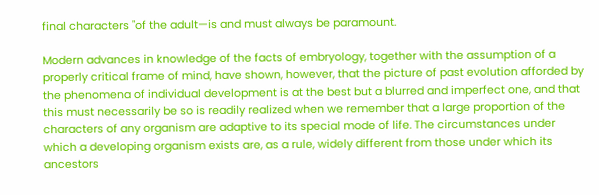final characters "of the adult—is and must always be paramount.

Modern advances in knowledge of the facts of embryology, together with the assumption of a properly critical frame of mind, have shown, however, that the picture of past evolution afforded by the phenomena of individual development is at the best but a blurred and imperfect one, and that this must necessarily be so is readily realized when we remember that a large proportion of the characters of any organism are adaptive to its special mode of life. The circumstances under which a developing organism exists are, as a rule, widely different from those under which its ancestors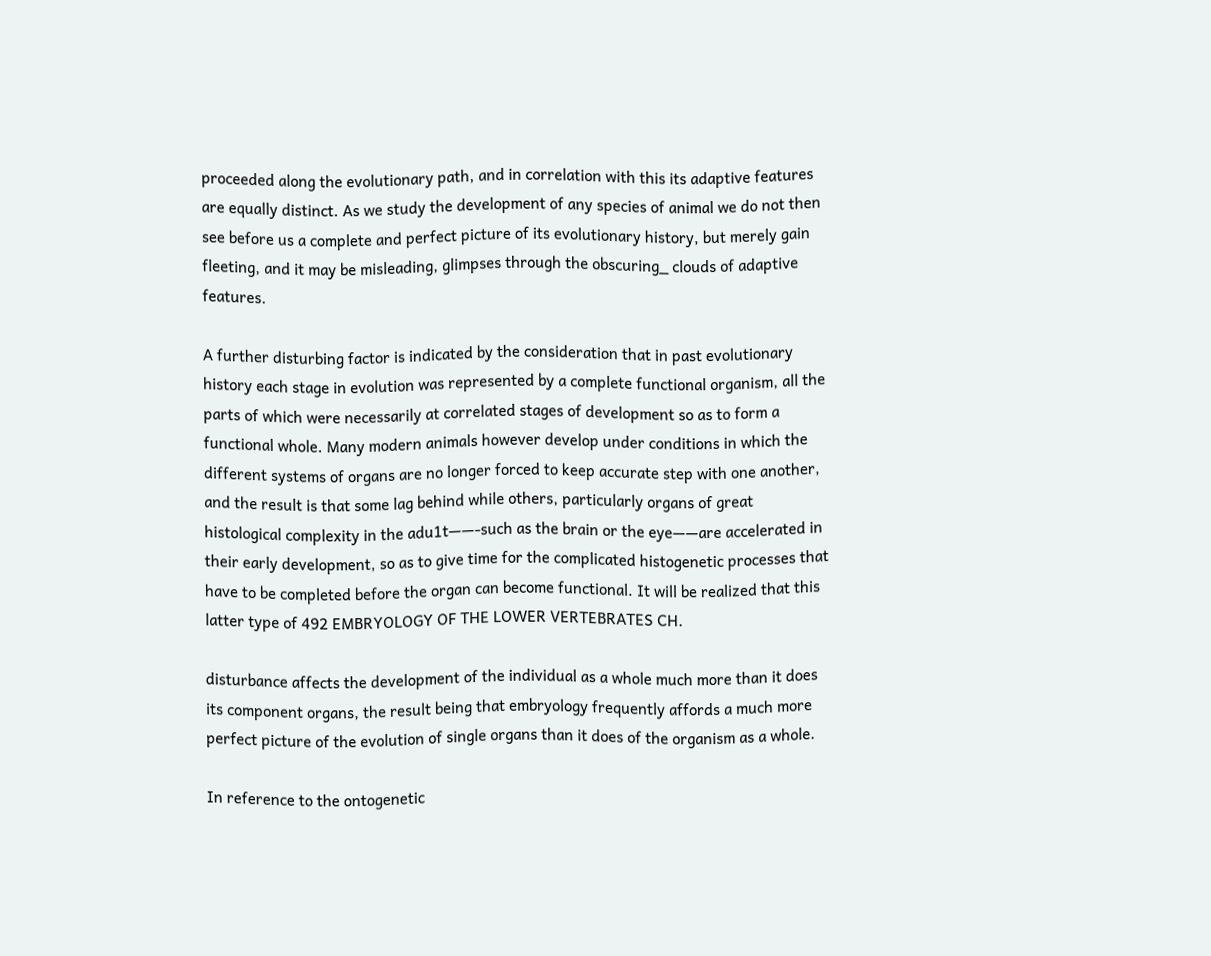proceeded along the evolutionary path, and in correlation with this its adaptive features are equally distinct. As we study the development of any species of animal we do not then see before us a complete and perfect picture of its evolutionary history, but merely gain fleeting, and it may be misleading, glimpses through the obscuring_ clouds of adaptive features.

A further disturbing factor is indicated by the consideration that in past evolutionary history each stage in evolution was represented by a complete functional organism, all the parts of which were necessarily at correlated stages of development so as to form a functional whole. Many modern animals however develop under conditions in which the different systems of organs are no longer forced to keep accurate step with one another, and the result is that some lag behind while others, particularly organs of great histological complexity in the adu1t——-such as the brain or the eye——are accelerated in their early development, so as to give time for the complicated histogenetic processes that have to be completed before the organ can become functional. It will be realized that this latter type of 492 EMBRYOLOGY OF THE LOWER VERTEBRATES CH.

disturbance affects the development of the individual as a whole much more than it does its component organs, the result being that embryology frequently affords a much more perfect picture of the evolution of single organs than it does of the organism as a whole.

In reference to the ontogenetic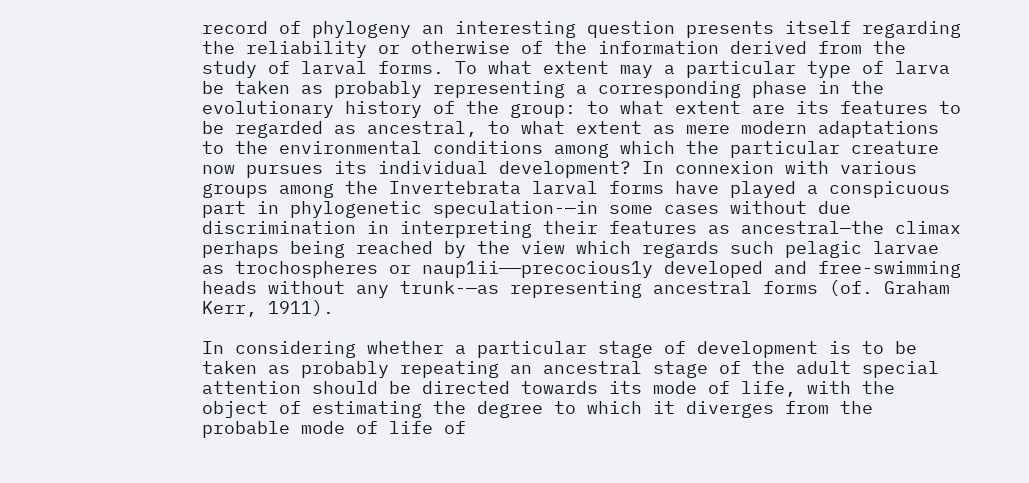record of phylogeny an interesting question presents itself regarding the reliability or otherwise of the information derived from the study of larval forms. To what extent may a particular type of larva be taken as probably representing a corresponding phase in the evolutionary history of the group: to what extent are its features to be regarded as ancestral, to what extent as mere modern adaptations to the environmental conditions among which the particular creature now pursues its individual development? In connexion with various groups among the Invertebrata larval forms have played a conspicuous part in phylogenetic speculation-—in some cases without due discrimination in interpreting their features as ancestral—the climax perhaps being reached by the view which regards such pelagic larvae as trochospheres or naup1ii——precocious1y developed and free-swimming heads without any trunk-—as representing ancestral forms (of. Graham Kerr, 1911).

In considering whether a particular stage of development is to be taken as probably repeating an ancestral stage of the adult special attention should be directed towards its mode of life, with the object of estimating the degree to which it diverges from the probable mode of life of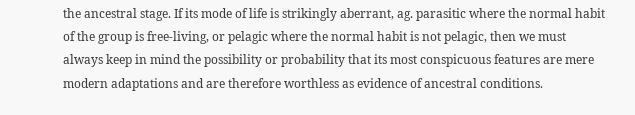the ancestral stage. If its mode of life is strikingly aberrant, ag. parasitic where the normal habit of the group is free-living, or pelagic where the normal habit is not pelagic, then we must always keep in mind the possibility or probability that its most conspicuous features are mere modern adaptations and are therefore worthless as evidence of ancestral conditions.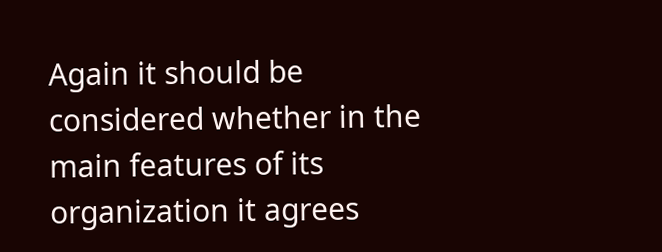Again it should be considered whether in the main features of its organization it agrees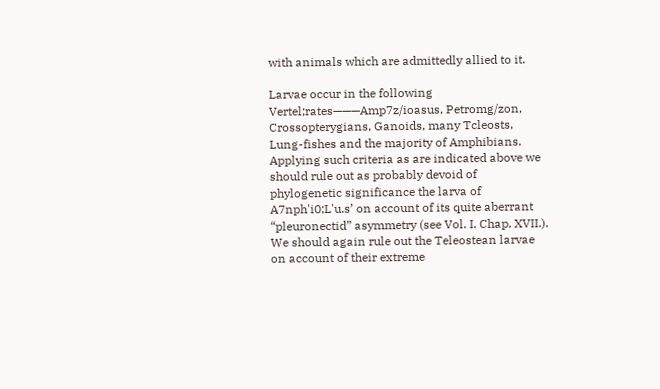with animals which are admittedly allied to it.

Larvae occur in the following Vertel;rates———Amp7z/ioasus, Petromg/zon, Crossopterygians, Ganoids, many Tcleosts, Lung-fishes and the majority of Amphibians. Applying such criteria as are indicated above we should rule out as probably devoid of phylogenetic significance the larva of A7nph'i0;L'u.s’ on account of its quite aberrant “pleuronectid” asymmetry (see Vol. I. Chap. XVII.). We should again rule out the Teleostean larvae on account of their extreme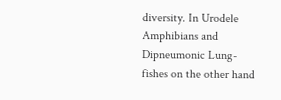diversity. In Urodele Amphibians and Dipneumonic Lung-fishes on the other hand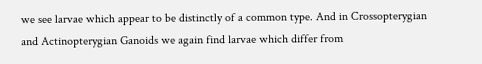we see larvae which appear to be distinctly of a common type. And in Crossopterygian and Actinopterygian Ganoids we again find larvae which differ from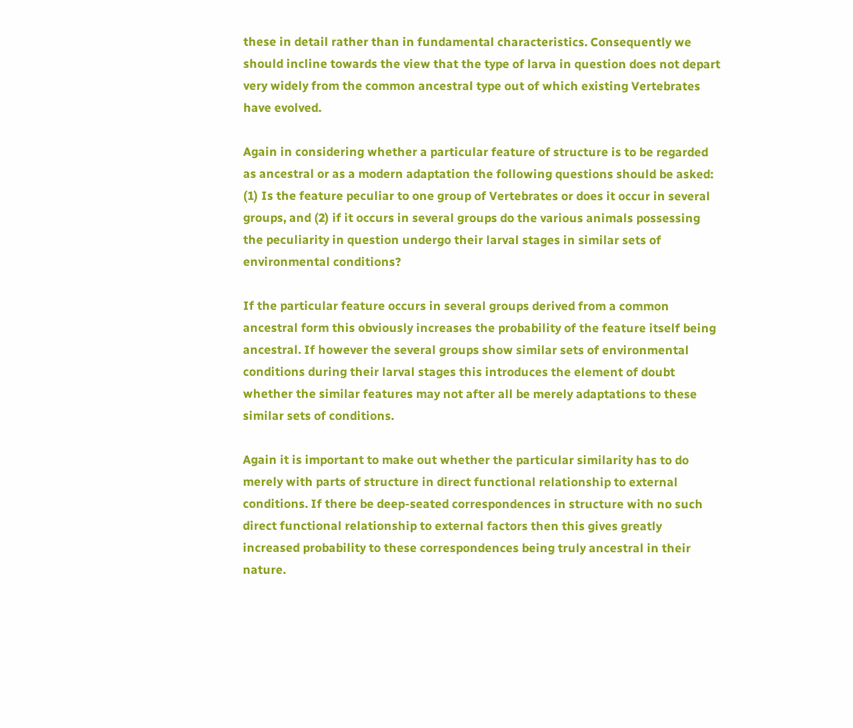these in detail rather than in fundamental characteristics. Consequently we should incline towards the view that the type of larva in question does not depart very widely from the common ancestral type out of which existing Vertebrates have evolved.

Again in considering whether a particular feature of structure is to be regarded as ancestral or as a modern adaptation the following questions should be asked: (1) Is the feature peculiar to one group of Vertebrates or does it occur in several groups, and (2) if it occurs in several groups do the various animals possessing the peculiarity in question undergo their larval stages in similar sets of environmental conditions?

If the particular feature occurs in several groups derived from a common ancestral form this obviously increases the probability of the feature itself being ancestral. If however the several groups show similar sets of environmental conditions during their larval stages this introduces the element of doubt whether the similar features may not after all be merely adaptations to these similar sets of conditions.

Again it is important to make out whether the particular similarity has to do merely with parts of structure in direct functional relationship to external conditions. If there be deep-seated correspondences in structure with no such direct functional relationship to external factors then this gives greatly increased probability to these correspondences being truly ancestral in their nature.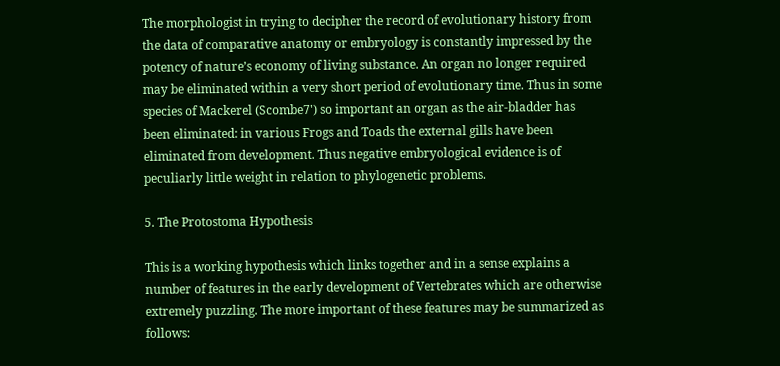The morphologist in trying to decipher the record of evolutionary history from the data of comparative anatomy or embryology is constantly impressed by the potency of nature’s economy of living substance. An organ no longer required may be eliminated within a very short period of evolutionary time. Thus in some species of Mackerel (Scombe7') so important an organ as the air-bladder has been eliminated: in various Frogs and Toads the external gills have been eliminated from development. Thus negative embryological evidence is of peculiarly little weight in relation to phylogenetic problems.

5. The Protostoma Hypothesis

This is a working hypothesis which links together and in a sense explains a number of features in the early development of Vertebrates which are otherwise extremely puzzling. The more important of these features may be summarized as follows: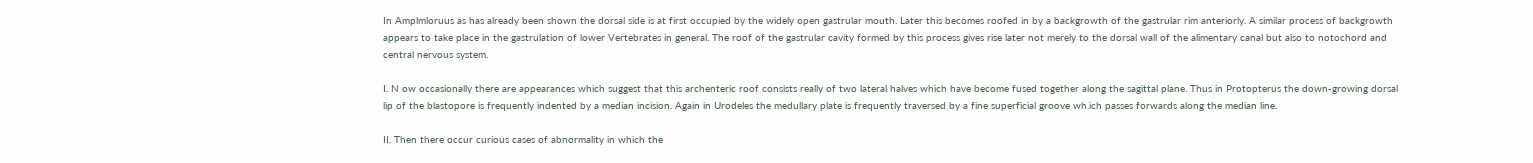In Amplmloruus as has already been shown the dorsal side is at first occupied by the widely open gastrular mouth. Later this becomes roofed in by a backgrowth of the gastrular rim anteriorly. A similar process of backgrowth appears to take place in the gastrulation of lower Vertebrates in general. The roof of the gastrular cavity formed by this process gives rise later not merely to the dorsal wall of the alimentary canal but also to notochord and central nervous system.

I. N ow occasionally there are appearances which suggest that this archenteric roof consists really of two lateral halves which have become fused together along the sagittal plane. Thus in Protopterus the down-growing dorsal lip of the blastopore is frequently indented by a median incision. Again in Urodeles the medullary plate is frequently traversed by a fine superficial groove wh.ich passes forwards along the median line.

II. Then there occur curious cases of abnormality in which the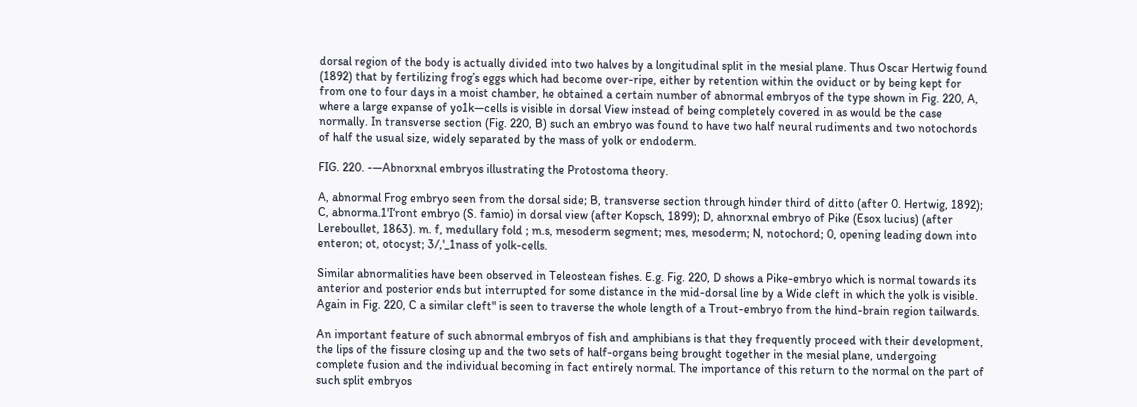dorsal region of the body is actually divided into two halves by a longitudinal split in the mesial plane. Thus Oscar Hertwig found (1892) that by fertilizing frog’s eggs which had become over-ripe, either by retention within the oviduct or by being kept for from one to four days in a moist chamber, he obtained a certain number of abnormal embryos of the type shown in Fig. 220, A, where a large expanse of yo1k—cells is visible in dorsal View instead of being completely covered in as would be the case normally. In transverse section (Fig. 220, B) such an embryo was found to have two half neural rudiments and two notochords of half the usual size, widely separated by the mass of yolk or endoderm.

FIG. 220. -—Abnorxnal embryos illustrating the Protostoma theory.

A, abnormal Frog embryo seen from the dorsal side; B, transverse section through hinder third of ditto (after 0. Hertwig, 1892); C, abnorma.1'I‘ront embryo (S. famio) in dorsal view (after Kopsch, 1899); D, ahnorxnal embryo of Pike (Esox lucius) (after Lereboullet, 1863). m. f, medullary fold ; m.s, mesoderm segment; mes, mesoderm; N, notochord; 0, opening leading down into enteron; ot, otocyst; 3/,'_1nass of yolk-cells.

Similar abnormalities have been observed in Teleostean fishes. E.g. Fig. 220, D shows a Pike-embryo which is normal towards its anterior and posterior ends but interrupted for some distance in the mid-dorsal line by a Wide cleft in which the yolk is visible. Again in Fig. 220, C a similar cleft" is seen to traverse the whole length of a Trout-embryo from the hind-brain region tailwards.

An important feature of such abnormal embryos of fish and amphibians is that they frequently proceed with their development, the lips of the fissure closing up and the two sets of half-organs being brought together in the mesial plane, undergoing complete fusion and the individual becoming in fact entirely normal. The importance of this return to the normal on the part of such split embryos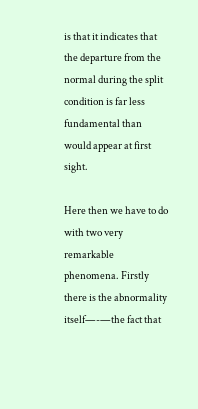is that it indicates that the departure from the normal during the split condition is far less fundamental than would appear at first sight.

Here then we have to do with two very remarkable phenomena. Firstly there is the abnormality itself—-—the fact that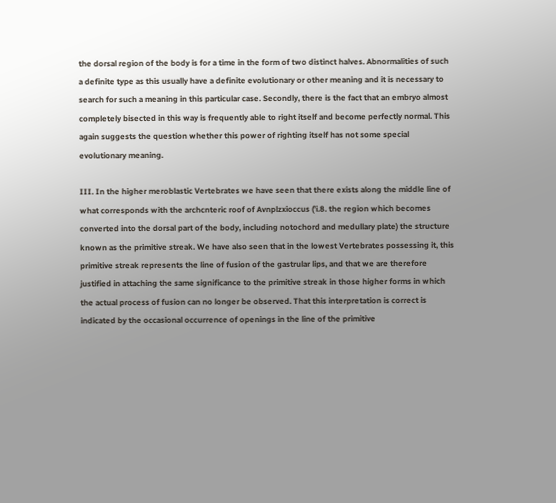the dorsal region of the body is for a time in the form of two distinct halves. Abnormalities of such a definite type as this usually have a definite evolutionary or other meaning and it is necessary to search for such a meaning in this particular case. Secondly, there is the fact that an embryo almost completely bisected in this way is frequently able to right itself and become perfectly normal. This again suggests the question whether this power of righting itself has not some special evolutionary meaning.

III. In the higher meroblastic Vertebrates we have seen that there exists along the middle line of what corresponds with the archcnteric roof of Avnplzxioccus (’i.8. the region which becomes converted into the dorsal part of the body, including notochord and medullary plate) the structure known as the primitive streak. We have also seen that in the lowest Vertebrates possessing it, this primitive streak represents the line of fusion of the gastrular lips, and that we are therefore justified in attaching the same significance to the primitive streak in those higher forms in which the actual process of fusion can no longer be observed. That this interpretation is correct is indicated by the occasional occurrence of openings in the line of the primitive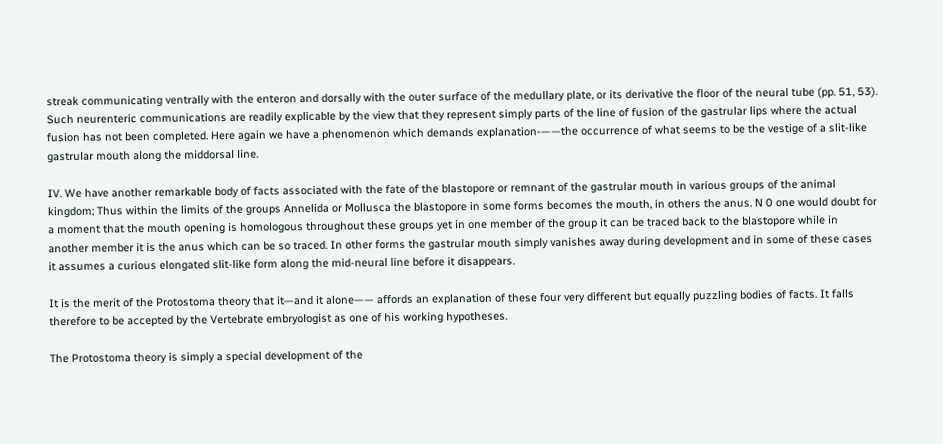streak communicating ventrally with the enteron and dorsally with the outer surface of the medullary plate, or its derivative the floor of the neural tube (pp. 51, 53). Such neurenteric communications are readily explicable by the view that they represent simply parts of the line of fusion of the gastrular lips where the actual fusion has not been completed. Here again we have a phenomenon which demands explanation-——the occurrence of what seems to be the vestige of a slit-like gastrular mouth along the middorsal line.

IV. We have another remarkable body of facts associated with the fate of the blastopore or remnant of the gastrular mouth in various groups of the animal kingdom; Thus within the limits of the groups Annelida or Mollusca the blastopore in some forms becomes the mouth, in others the anus. N 0 one would doubt for a moment that the mouth opening is homologous throughout these groups yet in one member of the group it can be traced back to the blastopore while in another member it is the anus which can be so traced. In other forms the gastrular mouth simply vanishes away during development and in some of these cases it assumes a curious elongated slit-like form along the mid-neural line before it disappears.

It is the merit of the Protostoma theory that it—and it alone—— affords an explanation of these four very different but equally puzzling bodies of facts. It falls therefore to be accepted by the Vertebrate embryologist as one of his working hypotheses.

The Protostoma theory is simply a special development of the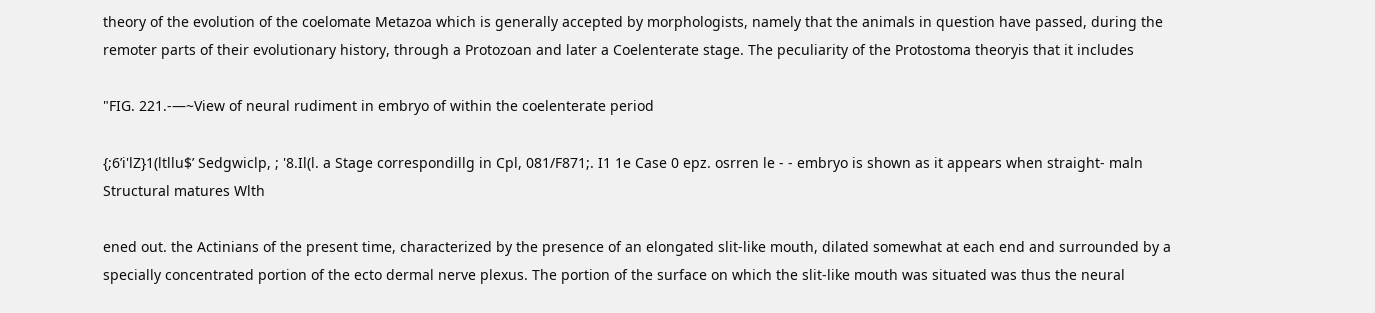theory of the evolution of the coelomate Metazoa which is generally accepted by morphologists, namely that the animals in question have passed, during the remoter parts of their evolutionary history, through a Protozoan and later a Coelenterate stage. The peculiarity of the Protostoma theoryis that it includes

"FIG. 221.-—~View of neural rudiment in embryo of within the coelenterate period

{;6’i'lZ}1(ltllu$’ Sedgwiclp, ; '8.Il(l. a Stage correspondillg in Cpl, 081/F871;. I1 1e Case 0 epz. osrren le - - embryo is shown as it appears when straight- maln Structural matures Wlth

ened out. the Actinians of the present time, characterized by the presence of an elongated slit-like mouth, dilated somewhat at each end and surrounded by a specially concentrated portion of the ecto dermal nerve plexus. The portion of the surface on which the slit-like mouth was situated was thus the neural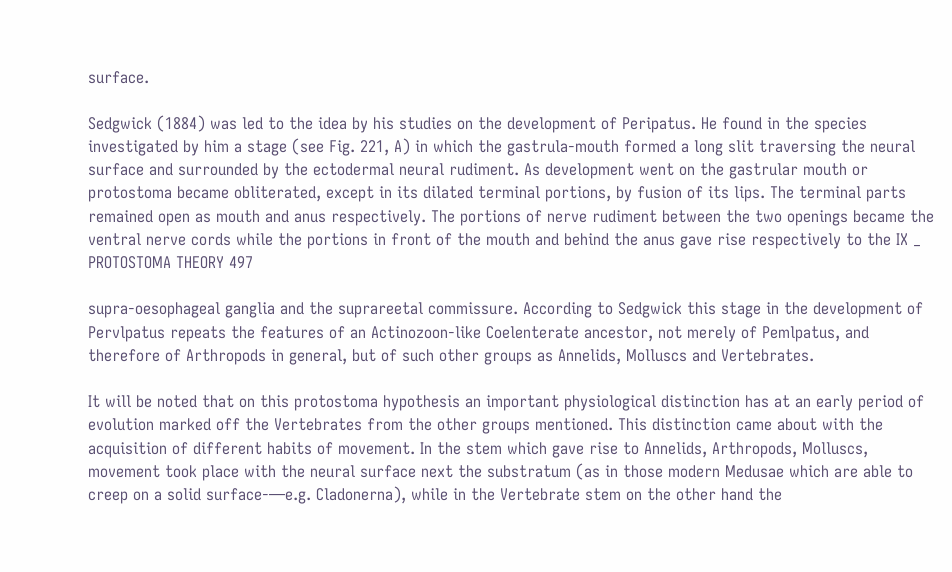surface.

Sedgwick (1884) was led to the idea by his studies on the development of Peripatus. He found in the species investigated by him a stage (see Fig. 221, A) in which the gastrula-mouth formed a long slit traversing the neural surface and surrounded by the ectodermal neural rudiment. As development went on the gastrular mouth or protostoma became obliterated, except in its dilated terminal portions, by fusion of its lips. The terminal parts remained open as mouth and anus respectively. The portions of nerve rudiment between the two openings became the ventral nerve cords while the portions in front of the mouth and behind the anus gave rise respectively to the IX _ PROTOSTOMA THEORY 497

supra-oesophageal ganglia and the suprareetal commissure. According to Sedgwick this stage in the development of Pervlpatus repeats the features of an Actinozoon-like Coelenterate ancestor, not merely of Pemlpatus, and therefore of Arthropods in general, but of such other groups as Annelids, Molluscs and Vertebrates.

It will be noted that on this protostoma hypothesis an important physiological distinction has at an early period of evolution marked off the Vertebrates from the other groups mentioned. This distinction came about with the acquisition of different habits of movement. In the stem which gave rise to Annelids, Arthropods, Molluscs, movement took place with the neural surface next the substratum (as in those modern Medusae which are able to creep on a solid surface-—e.g. Cladonerna), while in the Vertebrate stem on the other hand the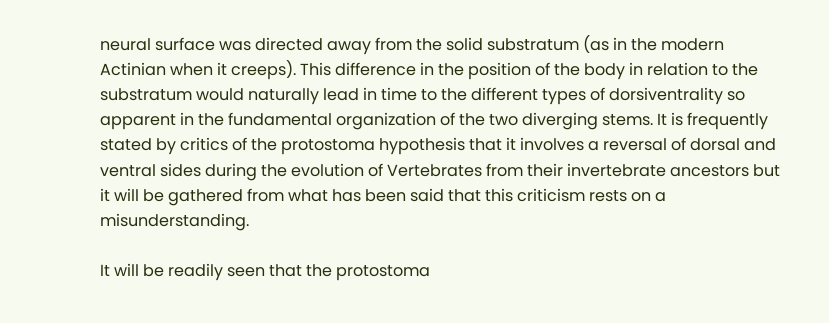neural surface was directed away from the solid substratum (as in the modern Actinian when it creeps). This difference in the position of the body in relation to the substratum would naturally lead in time to the different types of dorsiventrality so apparent in the fundamental organization of the two diverging stems. It is frequently stated by critics of the protostoma hypothesis that it involves a reversal of dorsal and ventral sides during the evolution of Vertebrates from their invertebrate ancestors but it will be gathered from what has been said that this criticism rests on a misunderstanding.

It will be readily seen that the protostoma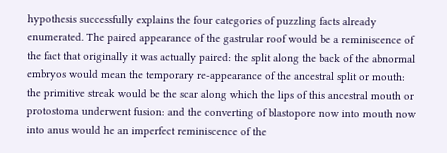hypothesis successfully explains the four categories of puzzling facts already enumerated. The paired appearance of the gastrular roof would be a reminiscence of the fact that originally it was actually paired: the split along the back of the abnormal embryos would mean the temporary re-appearance of the ancestral split or mouth: the primitive streak would be the scar along which the lips of this ancestral mouth or protostoma underwent fusion: and the converting of blastopore now into mouth now into anus would he an imperfect reminiscence of the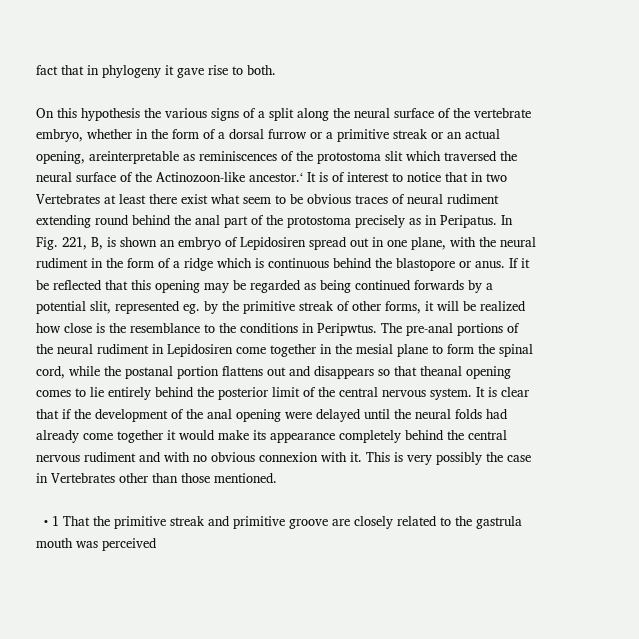fact that in phylogeny it gave rise to both.

On this hypothesis the various signs of a split along the neural surface of the vertebrate embryo, whether in the form of a dorsal furrow or a primitive streak or an actual opening, areinterpretable as reminiscences of the protostoma slit which traversed the neural surface of the Actinozoon-like ancestor.‘ It is of interest to notice that in two Vertebrates at least there exist what seem to be obvious traces of neural rudiment extending round behind the anal part of the protostoma precisely as in Peripatus. In Fig. 221, B, is shown an embryo of Lepidosiren spread out in one plane, with the neural rudiment in the form of a ridge which is continuous behind the blastopore or anus. If it be reflected that this opening may be regarded as being continued forwards by a potential slit, represented eg. by the primitive streak of other forms, it will be realized how close is the resemblance to the conditions in Peripwtus. The pre-anal portions of the neural rudiment in Lepidosiren come together in the mesial plane to form the spinal cord, while the postanal portion flattens out and disappears so that theanal opening comes to lie entirely behind the posterior limit of the central nervous system. It is clear that if the development of the anal opening were delayed until the neural folds had already come together it would make its appearance completely behind the central nervous rudiment and with no obvious connexion with it. This is very possibly the case in Vertebrates other than those mentioned.

  • 1 That the primitive streak and primitive groove are closely related to the gastrula mouth was perceived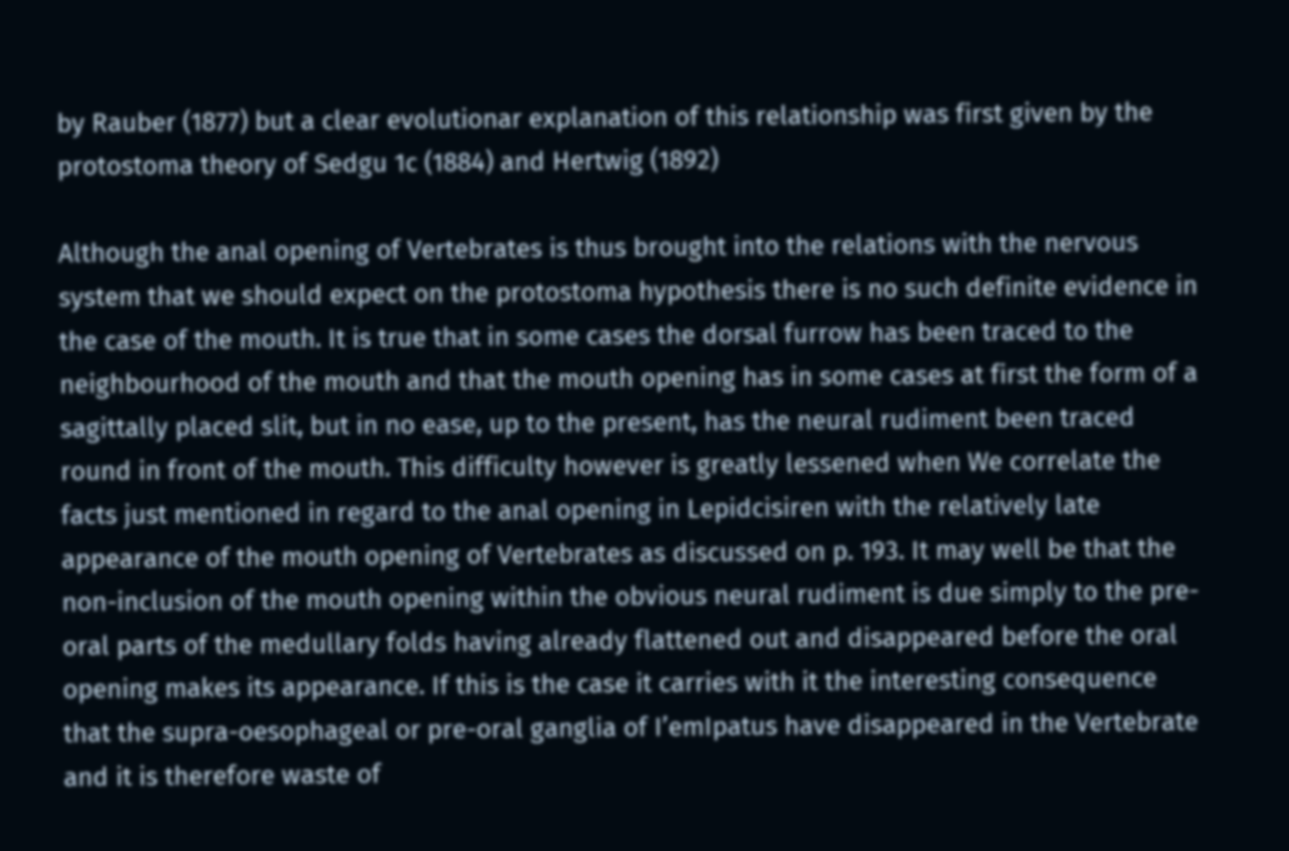by Rauber (1877) but a clear evolutionar explanation of this relationship was first given by the protostoma theory of Sedgu 1c (1884) and Hertwig (1892)

Although the anal opening of Vertebrates is thus brought into the relations with the nervous system that we should expect on the protostoma hypothesis there is no such definite evidence in the case of the mouth. It is true that in some cases the dorsal furrow has been traced to the neighbourhood of the mouth and that the mouth opening has in some cases at first the form of a sagittally placed slit, but in no ease, up to the present, has the neural rudiment been traced round in front of the mouth. This difficulty however is greatly lessened when We correlate the facts just mentioned in regard to the anal opening in Lepidcisiren with the relatively late appearance of the mouth opening of Vertebrates as discussed on p. 193. It may well be that the non-inclusion of the mouth opening within the obvious neural rudiment is due simply to the pre-oral parts of the medullary folds having already flattened out and disappeared before the oral opening makes its appearance. If this is the case it carries with it the interesting consequence that the supra-oesophageal or pre-oral ganglia of I’emIpatus have disappeared in the Vertebrate and it is therefore waste of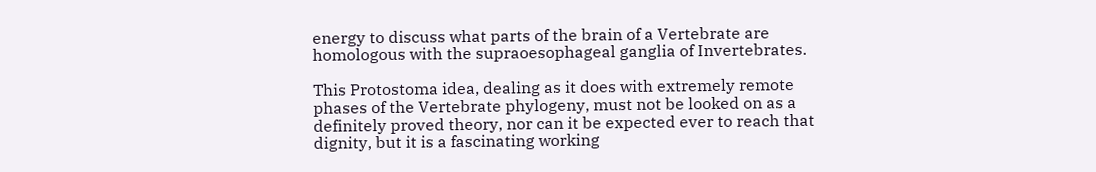energy to discuss what parts of the brain of a Vertebrate are homologous with the supraoesophageal ganglia of Invertebrates.

This Protostoma idea, dealing as it does with extremely remote phases of the Vertebrate phylogeny, must not be looked on as a definitely proved theory, nor can it be expected ever to reach that dignity, but it is a fascinating working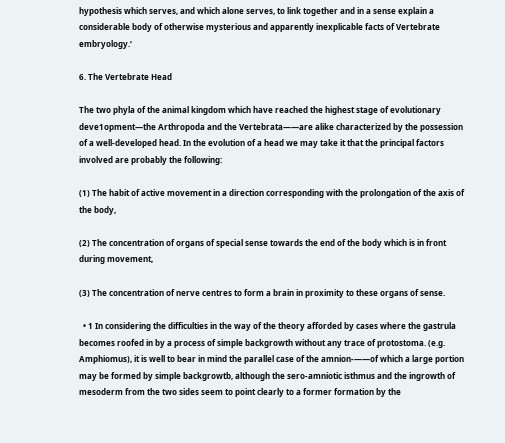hypothesis which serves, and which alone serves, to link together and in a sense explain a considerable body of otherwise mysterious and apparently inexplicable facts of Vertebrate embryology.‘

6. The Vertebrate Head

The two phyla of the animal kingdom which have reached the highest stage of evolutionary deve1opment—the Arthropoda and the Vertebrata——are alike characterized by the possession of a well-developed head. In the evolution of a head we may take it that the principal factors involved are probably the following:

(1) The habit of active movement in a direction corresponding with the prolongation of the axis of the body,

(2) The concentration of organs of special sense towards the end of the body which is in front during movement,

(3) The concentration of nerve centres to form a brain in proximity to these organs of sense.

  • 1 In considering the difficulties in the way of the theory afforded by cases where the gastrula becomes roofed in by a process of simple backgrowth without any trace of protostoma. (e.g. Amphiomus), it is well to bear in mind the parallel case of the amnion-——of which a large portion may be formed by simple backgrowtb, although the sero-amniotic isthmus and the ingrowth of mesoderm from the two sides seem to point clearly to a former formation by the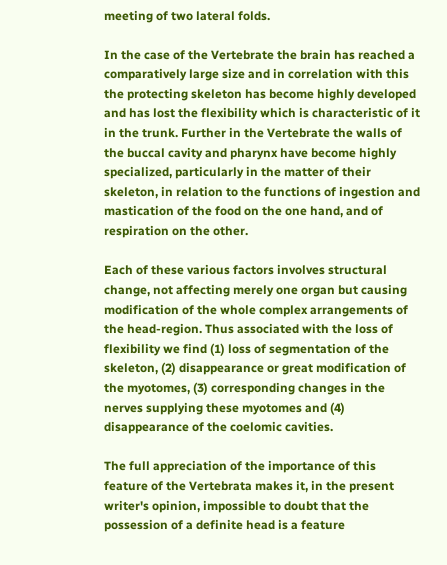meeting of two lateral folds.

In the case of the Vertebrate the brain has reached a comparatively large size and in correlation with this the protecting skeleton has become highly developed and has lost the flexibility which is characteristic of it in the trunk. Further in the Vertebrate the walls of the buccal cavity and pharynx have become highly specialized, particularly in the matter of their skeleton, in relation to the functions of ingestion and mastication of the food on the one hand, and of respiration on the other.

Each of these various factors involves structural change, not affecting merely one organ but causing modification of the whole complex arrangements of the head-region. Thus associated with the loss of flexibility we find (1) loss of segmentation of the skeleton, (2) disappearance or great modification of the myotomes, (3) corresponding changes in the nerves supplying these myotomes and (4) disappearance of the coelomic cavities.

The full appreciation of the importance of this feature of the Vertebrata makes it, in the present writer's opinion, impossible to doubt that the possession of a definite head is a feature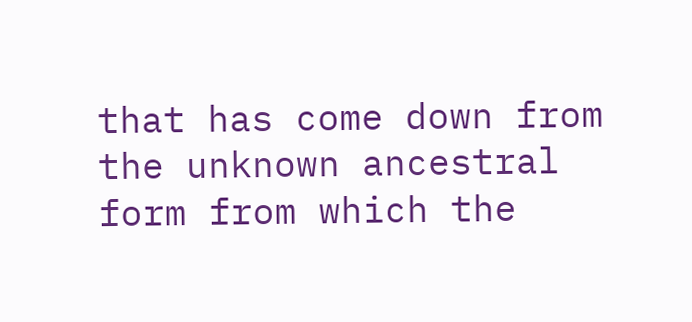that has come down from the unknown ancestral form from which the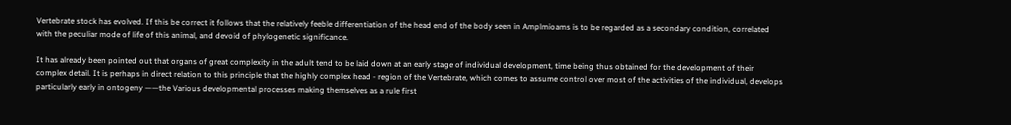Vertebrate stock has evolved. If this be correct it follows that the relatively feeble differentiation of the head end of the body seen in Amplmioams is to be regarded as a secondary condition, correlated with the peculiar mode of life of this animal, and devoid of phylogenetic significance.

It has already been pointed out that organs of great complexity in the adult tend to be laid down at an early stage of individual development, time being thus obtained for the development of their complex detail. It is perhaps in direct relation to this principle that the highly complex head - region of the Vertebrate, which comes to assume control over most of the activities of the individual, develops particularly early in ontogeny ——the Various developmental processes making themselves as a rule first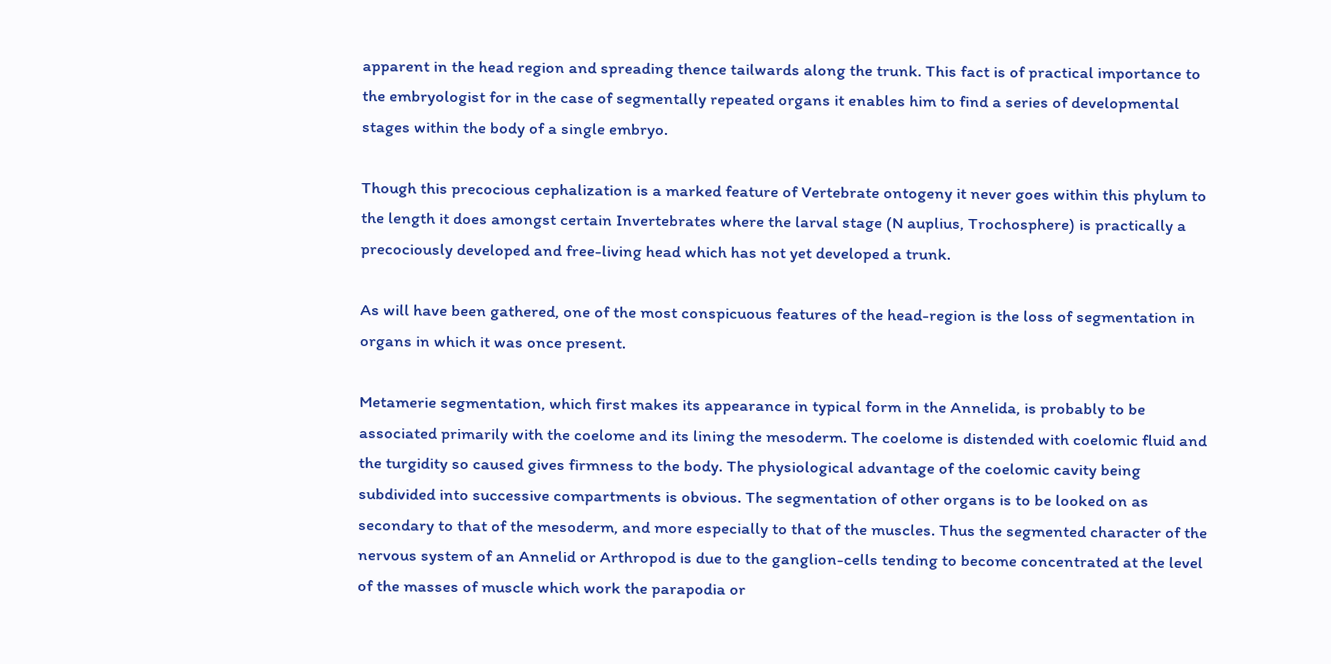apparent in the head region and spreading thence tailwards along the trunk. This fact is of practical importance to the embryologist for in the case of segmentally repeated organs it enables him to find a series of developmental stages within the body of a single embryo.

Though this precocious cephalization is a marked feature of Vertebrate ontogeny it never goes within this phylum to the length it does amongst certain Invertebrates where the larval stage (N auplius, Trochosphere) is practically a precociously developed and free-living head which has not yet developed a trunk.

As will have been gathered, one of the most conspicuous features of the head-region is the loss of segmentation in organs in which it was once present.

Metamerie segmentation, which first makes its appearance in typical form in the Annelida, is probably to be associated primarily with the coelome and its lining the mesoderm. The coelome is distended with coelomic fluid and the turgidity so caused gives firmness to the body. The physiological advantage of the coelomic cavity being subdivided into successive compartments is obvious. The segmentation of other organs is to be looked on as secondary to that of the mesoderm, and more especially to that of the muscles. Thus the segmented character of the nervous system of an Annelid or Arthropod is due to the ganglion-cells tending to become concentrated at the level of the masses of muscle which work the parapodia or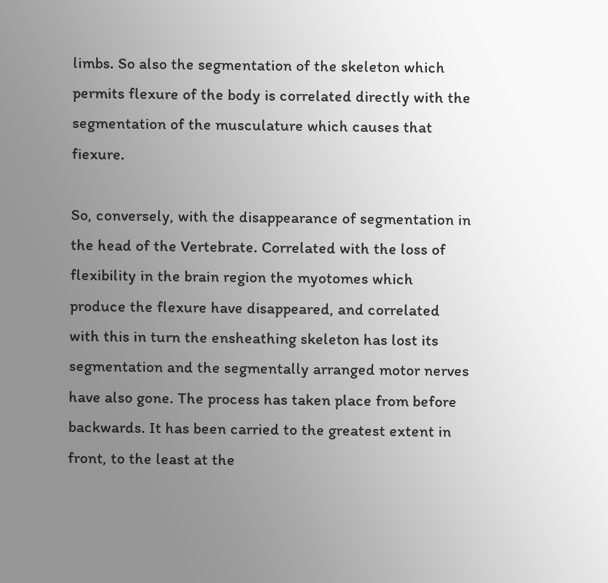limbs. So also the segmentation of the skeleton which permits flexure of the body is correlated directly with the segmentation of the musculature which causes that fiexure.

So, conversely, with the disappearance of segmentation in the head of the Vertebrate. Correlated with the loss of flexibility in the brain region the myotomes which produce the flexure have disappeared, and correlated with this in turn the ensheathing skeleton has lost its segmentation and the segmentally arranged motor nerves have also gone. The process has taken place from before backwards. It has been carried to the greatest extent in front, to the least at the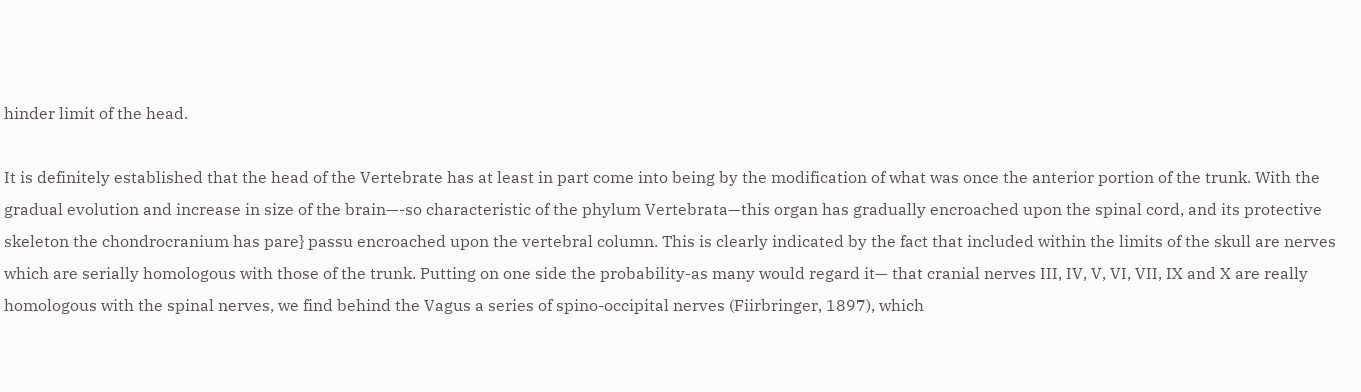hinder limit of the head.

It is definitely established that the head of the Vertebrate has at least in part come into being by the modification of what was once the anterior portion of the trunk. With the gradual evolution and increase in size of the brain—-so characteristic of the phylum Vertebrata—this organ has gradually encroached upon the spinal cord, and its protective skeleton the chondrocranium has pare} passu encroached upon the vertebral column. This is clearly indicated by the fact that included within the limits of the skull are nerves which are serially homologous with those of the trunk. Putting on one side the probability-as many would regard it— that cranial nerves III, IV, V, VI, VII, IX and X are really homologous with the spinal nerves, we find behind the Vagus a series of spino-occipital nerves (Fiirbringer, 1897), which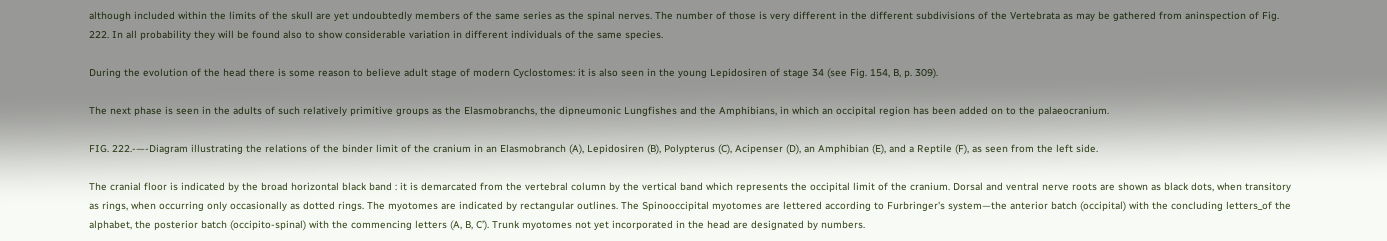although included within the limits of the skull are yet undoubtedly members of the same series as the spinal nerves. The number of those is very different in the different subdivisions of the Vertebrata as may be gathered from aninspection of Fig. 222. In all probability they will be found also to show considerable variation in different individuals of the same species.

During the evolution of the head there is some reason to believe adult stage of modern Cyclostomes: it is also seen in the young Lepidosiren of stage 34 (see Fig. 154, B, p. 309).

The next phase is seen in the adults of such relatively primitive groups as the Elasmobranchs, the dipneumonic Lungfishes and the Amphibians, in which an occipital region has been added on to the palaeocranium.

FIG. 222.-—-Diagram illustrating the relations of the binder limit of the cranium in an Elasmobranch (A), Lepidosiren (B), Polypterus (C), Acipenser (D), an Amphibian (E), and a Reptile (F), as seen from the left side.

The cranial floor is indicated by the broad horizontal black band : it is demarcated from the vertebral column by the vertical band which represents the occipital limit of the cranium. Dorsal and ventral nerve roots are shown as black dots, when transitory as rings, when occurring only occasionally as dotted rings. The myotomes are indicated by rectangular outlines. The Spinooccipital myotomes are lettered according to Furbringer's system—the anterior batch (occipital) with the concluding letters_of the alphabet, the posterior batch (occipito-spinal) with the commencing letters (A, B, C’). Trunk myotomes not yet incorporated in the head are designated by numbers.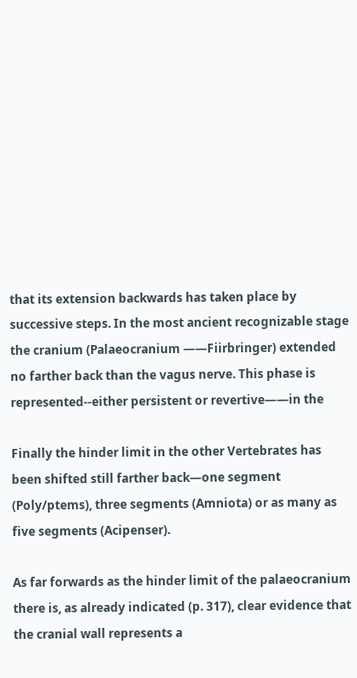that its extension backwards has taken place by successive steps. In the most ancient recognizable stage the cranium (Palaeocranium ——Fiirbringer) extended no farther back than the vagus nerve. This phase is represented--either persistent or revertive——in the

Finally the hinder limit in the other Vertebrates has been shifted still farther back—one segment (Poly/ptems), three segments (Amniota) or as many as five segments (Acipenser).

As far forwards as the hinder limit of the palaeocranium there is, as already indicated (p. 317), clear evidence that the cranial wall represents a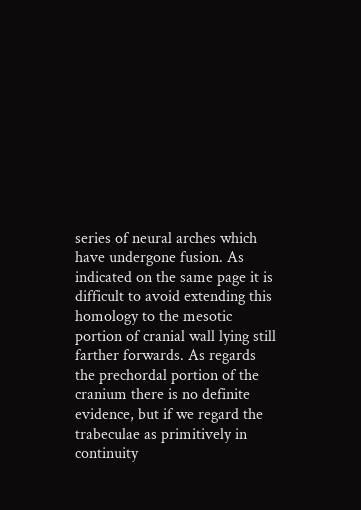series of neural arches which have undergone fusion. As indicated on the same page it is difficult to avoid extending this homology to the mesotic portion of cranial wall lying still farther forwards. As regards the prechordal portion of the cranium there is no definite evidence, but if we regard the trabeculae as primitively in continuity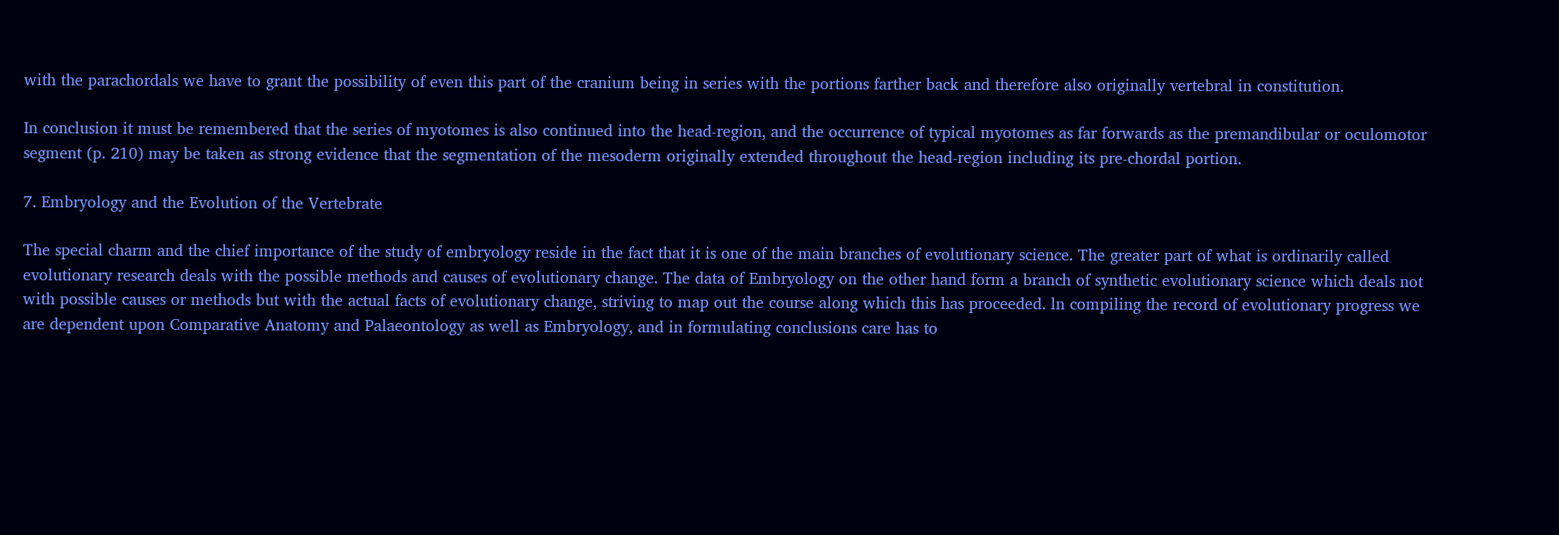with the parachordals we have to grant the possibility of even this part of the cranium being in series with the portions farther back and therefore also originally vertebral in constitution.

In conclusion it must be remembered that the series of myotomes is also continued into the head-region, and the occurrence of typical myotomes as far forwards as the premandibular or oculomotor segment (p. 210) may be taken as strong evidence that the segmentation of the mesoderm originally extended throughout the head-region including its pre-chordal portion.

7. Embryology and the Evolution of the Vertebrate

The special charm and the chief importance of the study of embryology reside in the fact that it is one of the main branches of evolutionary science. The greater part of what is ordinarily called evolutionary research deals with the possible methods and causes of evolutionary change. The data of Embryology on the other hand form a branch of synthetic evolutionary science which deals not with possible causes or methods but with the actual facts of evolutionary change, striving to map out the course along which this has proceeded. ln compiling the record of evolutionary progress we are dependent upon Comparative Anatomy and Palaeontology as well as Embryology, and in formulating conclusions care has to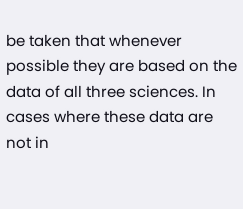be taken that whenever possible they are based on the data of all three sciences. In cases where these data are not in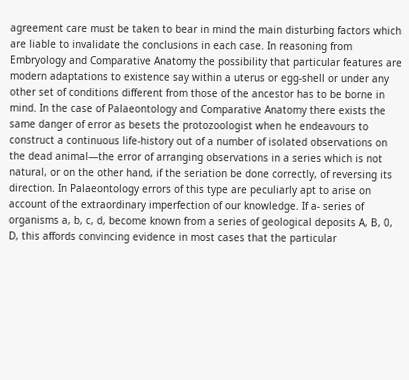agreement care must be taken to bear in mind the main disturbing factors which are liable to invalidate the conclusions in each case. In reasoning from Embryology and Comparative Anatomy the possibility that particular features are modern adaptations to existence say within a uterus or egg-shell or under any other set of conditions different from those of the ancestor has to be borne in mind. In the case of Palaeontology and Comparative Anatomy there exists the same danger of error as besets the protozoologist when he endeavours to construct a continuous life-history out of a number of isolated observations on the dead animal—the error of arranging observations in a series which is not natural, or on the other hand, if the seriation be done correctly, of reversing its direction. In Palaeontology errors of this type are peculiarly apt to arise on account of the extraordinary imperfection of our knowledge. If a- series of organisms a, b, c, d, become known from a series of geological deposits A, B, 0, D, this affords convincing evidence in most cases that the particular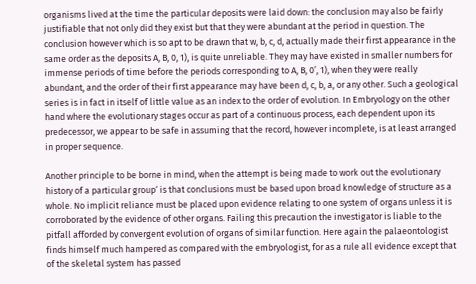organisms lived at the time the particular deposits were laid down: the conclusion may also be fairly justifiable that not only did they exist but that they were abundant at the period in question. The conclusion however which is so apt to be drawn that w, b, c, d, actually made their first appearance in the same order as the deposits A, B, 0, 1), is quite unreliable. They may have existed in smaller numbers for immense periods of time before the periods corresponding to A, B, 0’, 1), when they were really abundant, and the order of their first appearance may have been d, c, b, a, or any other. Such a geological series is in fact in itself of little value as an index to the order of evolution. In Embryology on the other hand where the evolutionary stages occur as part of a continuous process, each dependent upon its predecessor, we appear to be safe in assuming that the record, however incomplete, is at least arranged in proper sequence.

Another principle to be borne in mind, when the attempt is being made to work out the evolutionary history of a particular group‘ is that conclusions must be based upon broad knowledge of structure as a whole. No implicit reliance must be placed upon evidence relating to one system of organs unless it is corroborated by the evidence of other organs. Failing this precaution the investigator is liable to the pitfall afforded by convergent evolution of organs of similar function. Here again the palaeontologist finds himself much hampered as compared with the embryologist, for as a rule all evidence except that of the skeletal system has passed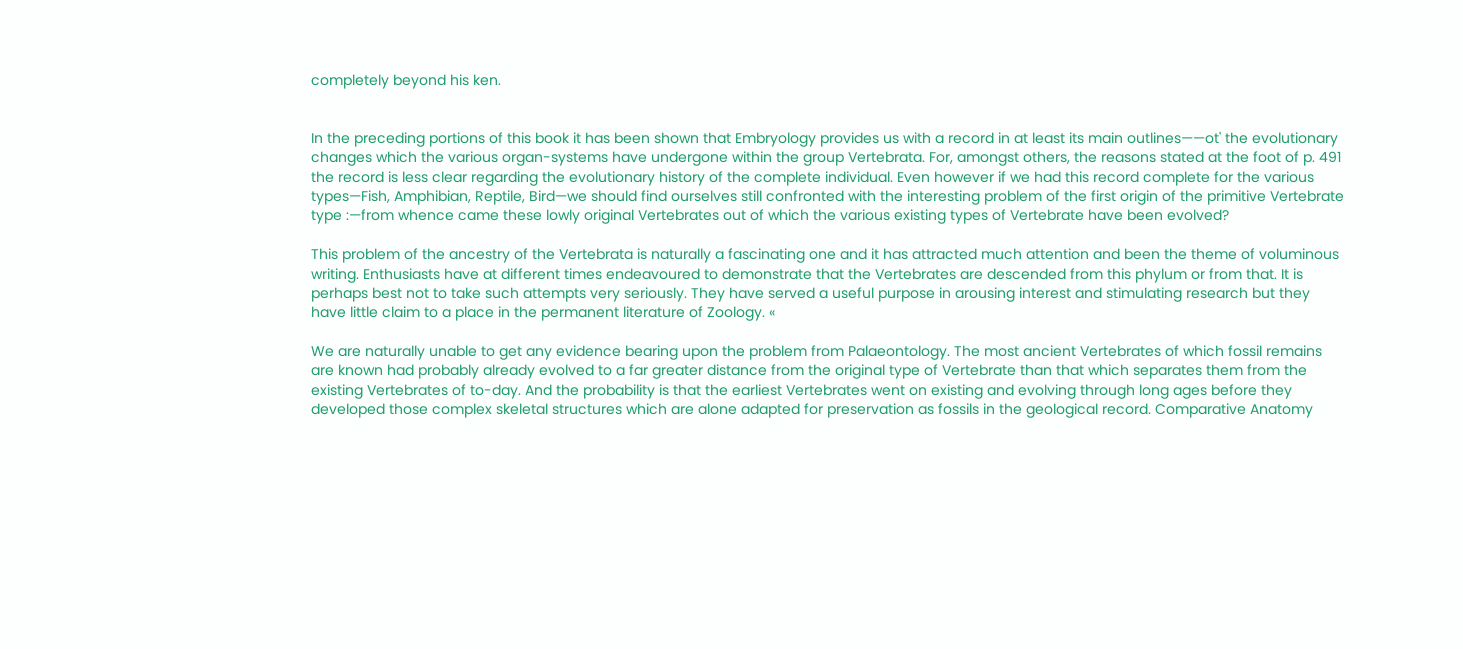completely beyond his ken.


In the preceding portions of this book it has been shown that Embryology provides us with a record in at least its main outlines——ot' the evolutionary changes which the various organ-systems have undergone within the group Vertebrata. For, amongst others, the reasons stated at the foot of p. 491 the record is less clear regarding the evolutionary history of the complete individual. Even however if we had this record complete for the various types—Fish, Amphibian, Reptile, Bird—we should find ourselves still confronted with the interesting problem of the first origin of the primitive Vertebrate type :—from whence came these lowly original Vertebrates out of which the various existing types of Vertebrate have been evolved?

This problem of the ancestry of the Vertebrata is naturally a fascinating one and it has attracted much attention and been the theme of voluminous writing. Enthusiasts have at different times endeavoured to demonstrate that the Vertebrates are descended from this phylum or from that. It is perhaps best not to take such attempts very seriously. They have served a useful purpose in arousing interest and stimulating research but they have little claim to a place in the permanent literature of Zoology. «

We are naturally unable to get any evidence bearing upon the problem from Palaeontology. The most ancient Vertebrates of which fossil remains are known had probably already evolved to a far greater distance from the original type of Vertebrate than that which separates them from the existing Vertebrates of to-day. And the probability is that the earliest Vertebrates went on existing and evolving through long ages before they developed those complex skeletal structures which are alone adapted for preservation as fossils in the geological record. Comparative Anatomy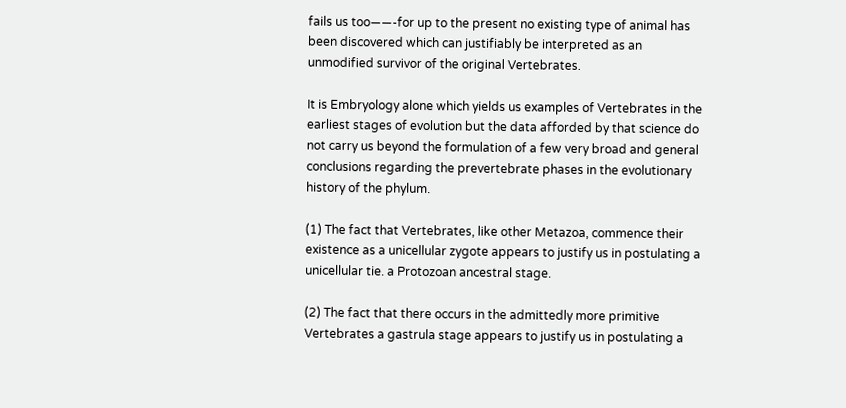fails us too——-for up to the present no existing type of animal has been discovered which can justifiably be interpreted as an unmodified survivor of the original Vertebrates.

It is Embryology alone which yields us examples of Vertebrates in the earliest stages of evolution but the data afforded by that science do not carry us beyond the formulation of a few very broad and general conclusions regarding the prevertebrate phases in the evolutionary history of the phylum.

(1) The fact that Vertebrates, like other Metazoa, commence their existence as a unicellular zygote appears to justify us in postulating a unicellular tie. a Protozoan ancestral stage.

(2) The fact that there occurs in the admittedly more primitive Vertebrates a gastrula stage appears to justify us in postulating a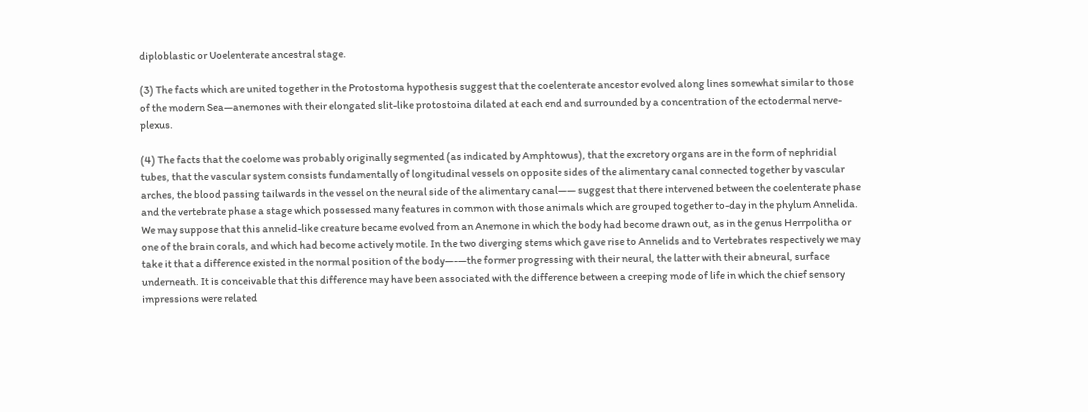diploblastic or Uoelenterate ancestral stage.

(3) The facts which are united together in the Protostoma hypothesis suggest that the coelenterate ancestor evolved along lines somewhat similar to those of the modern Sea—anemones with their elongated slit-like protostoina dilated at each end and surrounded by a concentration of the ectodermal nerve-plexus.

(4) The facts that the coelome was probably originally segmented (as indicated by Amphtowus), that the excretory organs are in the form of nephridial tubes, that the vascular system consists fundamentally of longitudinal vessels on opposite sides of the alimentary canal connected together by vascular arches, the blood passing tailwards in the vessel on the neural side of the alimentary canal—— suggest that there intervened between the coelenterate phase and the vertebrate phase a stage which possessed many features in common with those animals which are grouped together to-day in the phylum Annelida. We may suppose that this annelid-like creature became evolved from an Anemone in which the body had become drawn out, as in the genus Herrpolitha or one of the brain corals, and which had become actively motile. In the two diverging stems which gave rise to Annelids and to Vertebrates respectively we may take it that a difference existed in the normal position of the body—-—the former progressing with their neural, the latter with their abneural, surface underneath. It is conceivable that this difference may have been associated with the difference between a creeping mode of life in which the chief sensory impressions were related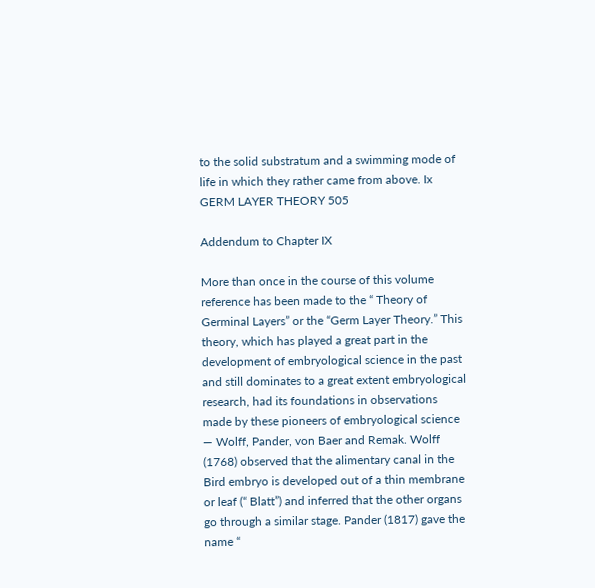to the solid substratum and a swimming mode of life in which they rather came from above. Ix GERM LAYER THEORY 505

Addendum to Chapter IX

More than once in the course of this volume reference has been made to the “ Theory of Germinal Layers” or the “Germ Layer Theory.” This theory, which has played a great part in the development of embryological science in the past and still dominates to a great extent embryological research, had its foundations in observations made by these pioneers of embryological science — Wolff, Pander, von Baer and Remak. Wolff (1768) observed that the alimentary canal in the Bird embryo is developed out of a thin membrane or leaf (“ Blatt”) and inferred that the other organs go through a similar stage. Pander (1817) gave the name “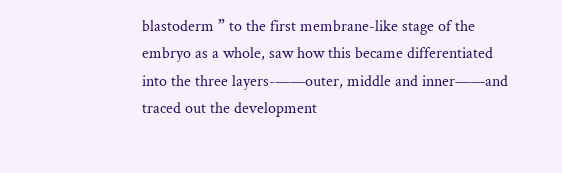blastoderm ” to the first membrane-like stage of the embryo as a whole, saw how this became differentiated into the three layers-——outer, middle and inner——and traced out the development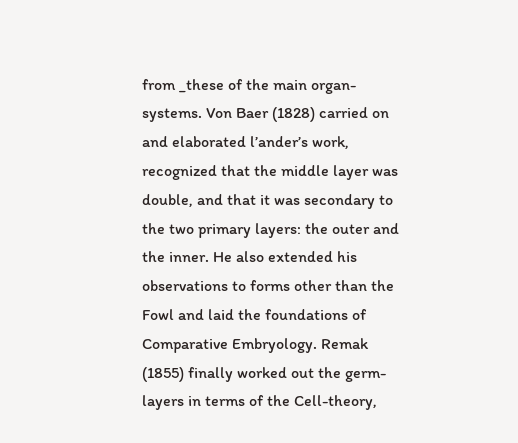from _these of the main organ-systems. Von Baer (1828) carried on and elaborated l’ander’s work, recognized that the middle layer was double, and that it was secondary to the two primary layers: the outer and the inner. He also extended his observations to forms other than the Fowl and laid the foundations of Comparative Embryology. Remak (1855) finally worked out the germ-layers in terms of the Cell-theory,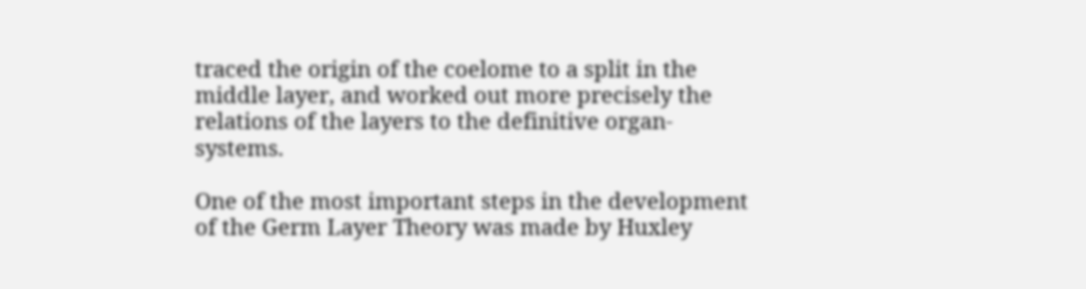traced the origin of the coelome to a split in the middle layer, and worked out more precisely the relations of the layers to the definitive organ-systems.

One of the most important steps in the development of the Germ Layer Theory was made by Huxley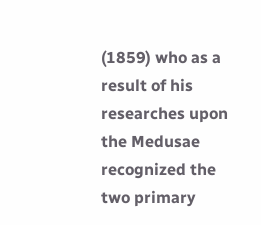(1859) who as a result of his researches upon the Medusae recognized the two primary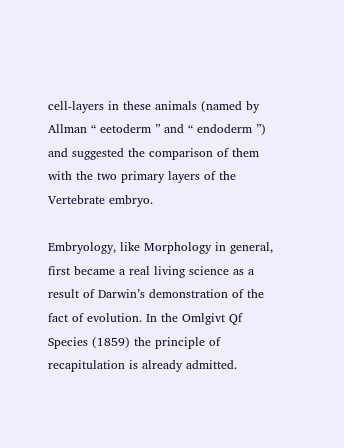cell-layers in these animals (named by Allman “ eetoderm ” and “ endoderm ”) and suggested the comparison of them with the two primary layers of the Vertebrate embryo.

Embryology, like Morphology in general, first became a real living science as a result of Darwin’s demonstration of the fact of evolution. In the Omlgivt Qf Species (1859) the principle of recapitulation is already admitted.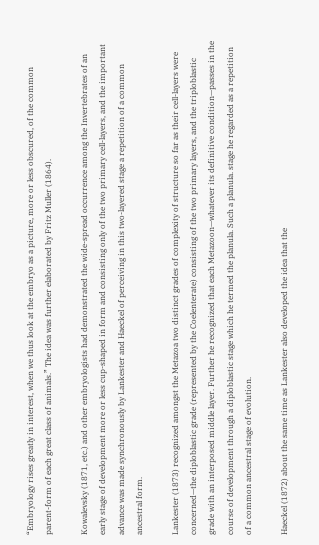“Embryology rises greatly in interest, when we thus look at the embryo as a picture, more or less obscured, of the common parent-form of each great class of animals.” The idea was further elaborated by Fritz Muller (1864).

Kowalevsky (1871, etc.) and other embryologists had demonstrated the wide-spread occurrence among the Invertebrates of an early stage of development more or less cup-shaped in form and consisting only of the two primary cell-layers, and the important advance was made synchronously by Lankester and Haeckel of perceiving in this two-layered stage a repetition of a common ancestral form.

Lankester (1873) recognized amongst the Metazoa two distinct grades of complexity of structure so far as their cell-layers were concerned—the diploblastic grade (represented by the Coelenterate) consisting of the two primary layers, and the triploblastic grade with an interposed middle layer. Further he recognized that each Metazoon—whatever its definitive condition—passes in the course of development through a diploblastic stage which he termed the planula. Such a planula. stage he regarded as a repetition of a common ancestral stage of evolution.

Haeckel (1872) about the same time as Lankester also developed the idea that the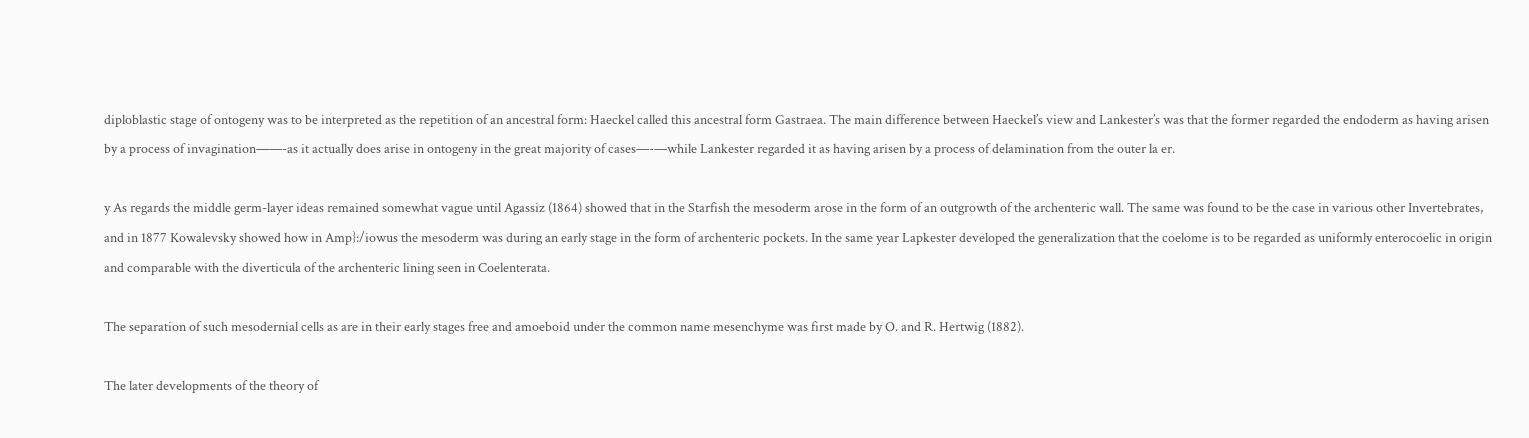diploblastic stage of ontogeny was to be interpreted as the repetition of an ancestral form: Haeckel called this ancestral form Gastraea. The main difference between Haeckel’s view and Lankester’s was that the former regarded the endoderm as having arisen by a process of invagination——-as it actually does arise in ontogeny in the great majority of cases—-—while Lankester regarded it as having arisen by a process of delamination from the outer la er.

y As regards the middle germ-layer ideas remained somewhat vague until Agassiz (1864) showed that in the Starfish the mesoderm arose in the form of an outgrowth of the archenteric wall. The same was found to be the case in various other Invertebrates, and in 1877 Kowalevsky showed how in Amp}:/iowus the mesoderm was during an early stage in the form of archenteric pockets. In the same year Lapkester developed the generalization that the coelome is to be regarded as uniformly enterocoelic in origin and comparable with the diverticula of the archenteric lining seen in Coelenterata.

The separation of such mesodernial cells as are in their early stages free and amoeboid under the common name mesenchyme was first made by O. and R. Hertwig (1882).

The later developments of the theory of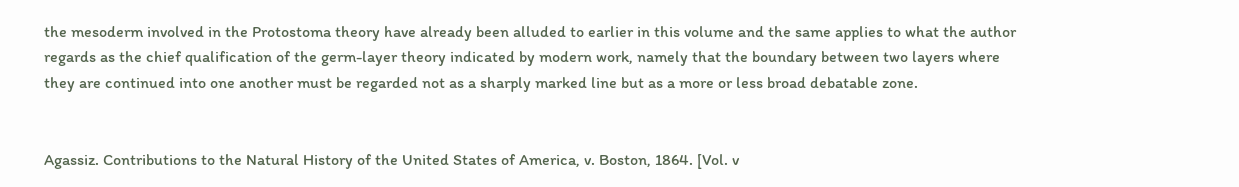the mesoderm involved in the Protostoma theory have already been alluded to earlier in this volume and the same applies to what the author regards as the chief qualification of the germ-layer theory indicated by modern work, namely that the boundary between two layers where they are continued into one another must be regarded not as a sharply marked line but as a more or less broad debatable zone.


Agassiz. Contributions to the Natural History of the United States of America, v. Boston, 1864. [Vol. v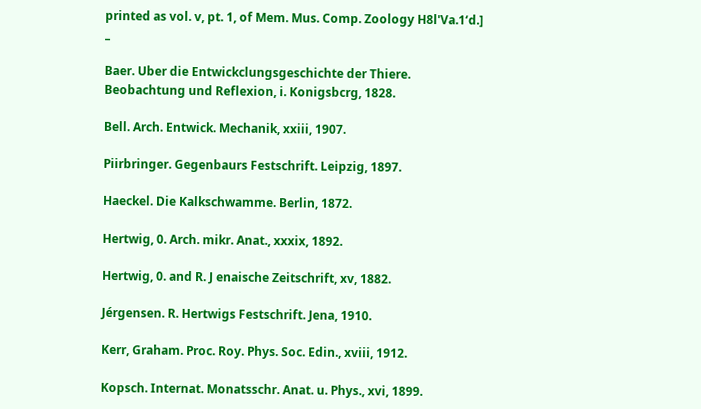printed as vol. v, pt. 1, of Mem. Mus. Comp. Zoology H8l'Va.1‘d.] _

Baer. Uber die Entwickclungsgeschichte der Thiere. Beobachtung und Reflexion, i. Konigsbcrg, 1828.

Bell. Arch. Entwick. Mechanik, xxiii, 1907.

Piirbringer. Gegenbaurs Festschrift. Leipzig, 1897.

Haeckel. Die Kalkschwamme. Berlin, 1872.

Hertwig, 0. Arch. mikr. Anat., xxxix, 1892.

Hertwig, 0. and R. J enaische Zeitschrift, xv, 1882.

Jérgensen. R. Hertwigs Festschrift. Jena, 1910.

Kerr, Graham. Proc. Roy. Phys. Soc. Edin., xviii, 1912.

Kopsch. Internat. Monatsschr. Anat. u. Phys., xvi, 1899.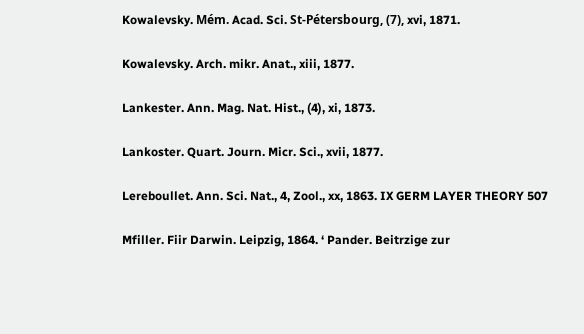Kowalevsky. Mém. Acad. Sci. St-Pétersbourg, (7), xvi, 1871.

Kowalevsky. Arch. mikr. Anat., xiii, 1877.

Lankester. Ann. Mag. Nat. Hist., (4), xi, 1873.

Lankoster. Quart. Journ. Micr. Sci., xvii, 1877.

Lereboullet. Ann. Sci. Nat., 4, Zool., xx, 1863. IX GERM LAYER THEORY 507

Mfiller. Fiir Darwin. Leipzig, 1864. ‘ Pander. Beitrzige zur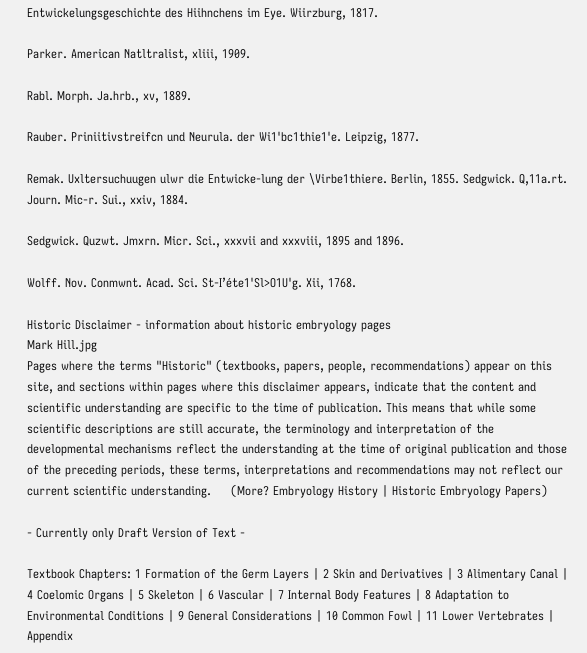Entwickelungsgeschichte des Hiihnchens im Eye. Wiirzburg, 1817.

Parker. American Natltralist, xliii, 1909.

Rabl. Morph. Ja.hrb., xv, 1889.

Rauber. Priniitivstreifcn und Neurula. der Wi1'bc1thie1'e. Leipzig, 1877.

Remak. Uxltersuchuugen ulwr die Entwicke-lung der \Virbe1thiere. Berlin, 1855. Sedgwick. Q,11a.rt. Journ. Mic-r. Sui., xxiv, 1884.

Sedgwick. Quzwt. Jmxrn. Micr. Sci., xxxvii and xxxviii, 1895 and 1896.

Wolff. Nov. Conmwnt. Acad. Sci. St-I’éte1'Sl>O1U'g. Xii, 1768.

Historic Disclaimer - information about historic embryology pages
Mark Hill.jpg
Pages where the terms "Historic" (textbooks, papers, people, recommendations) appear on this site, and sections within pages where this disclaimer appears, indicate that the content and scientific understanding are specific to the time of publication. This means that while some scientific descriptions are still accurate, the terminology and interpretation of the developmental mechanisms reflect the understanding at the time of original publication and those of the preceding periods, these terms, interpretations and recommendations may not reflect our current scientific understanding.     (More? Embryology History | Historic Embryology Papers)

- Currently only Draft Version of Text -

Textbook Chapters: 1 Formation of the Germ Layers | 2 Skin and Derivatives | 3 Alimentary Canal | 4 Coelomic Organs | 5 Skeleton | 6 Vascular | 7 Internal Body Features | 8 Adaptation to Environmental Conditions | 9 General Considerations | 10 Common Fowl | 11 Lower Vertebrates | Appendix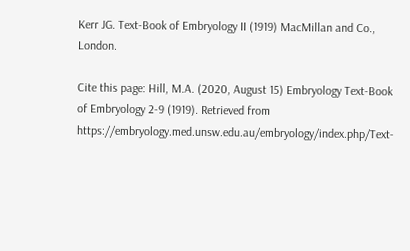Kerr JG. Text-Book of Embryology II (1919) MacMillan and Co., London.

Cite this page: Hill, M.A. (2020, August 15) Embryology Text-Book of Embryology 2-9 (1919). Retrieved from https://embryology.med.unsw.edu.au/embryology/index.php/Text-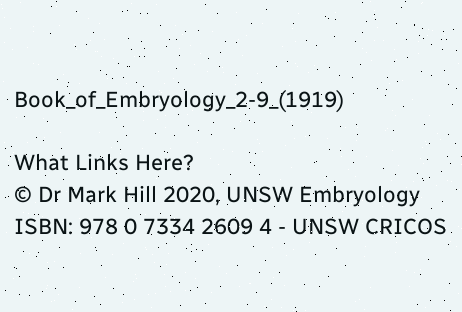Book_of_Embryology_2-9_(1919)

What Links Here?
© Dr Mark Hill 2020, UNSW Embryology ISBN: 978 0 7334 2609 4 - UNSW CRICOS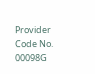Provider Code No. 00098G